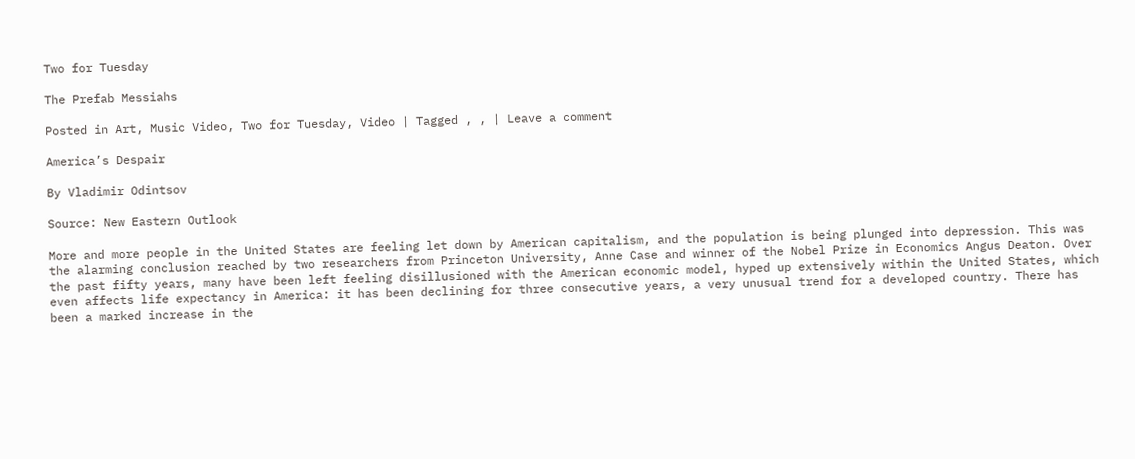Two for Tuesday

The Prefab Messiahs

Posted in Art, Music Video, Two for Tuesday, Video | Tagged , , | Leave a comment

America’s Despair

By Vladimir Odintsov

Source: New Eastern Outlook

More and more people in the United States are feeling let down by American capitalism, and the population is being plunged into depression. This was the alarming conclusion reached by two researchers from Princeton University, Anne Case and winner of the Nobel Prize in Economics Angus Deaton. Over the past fifty years, many have been left feeling disillusioned with the American economic model, hyped up extensively within the United States, which even affects life expectancy in America: it has been declining for three consecutive years, a very unusual trend for a developed country. There has been a marked increase in the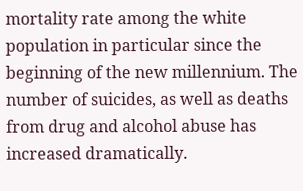mortality rate among the white population in particular since the beginning of the new millennium. The number of suicides, as well as deaths from drug and alcohol abuse has increased dramatically.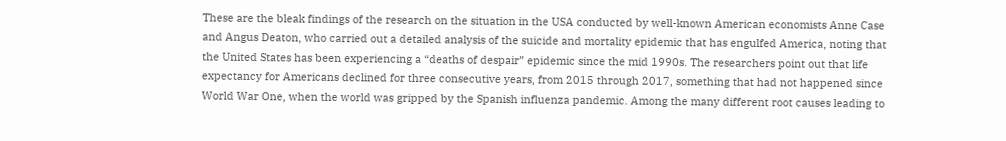These are the bleak findings of the research on the situation in the USA conducted by well-known American economists Anne Case and Angus Deaton, who carried out a detailed analysis of the suicide and mortality epidemic that has engulfed America, noting that the United States has been experiencing a “deaths of despair” epidemic since the mid 1990s. The researchers point out that life expectancy for Americans declined for three consecutive years, from 2015 through 2017, something that had not happened since World War One, when the world was gripped by the Spanish influenza pandemic. Among the many different root causes leading to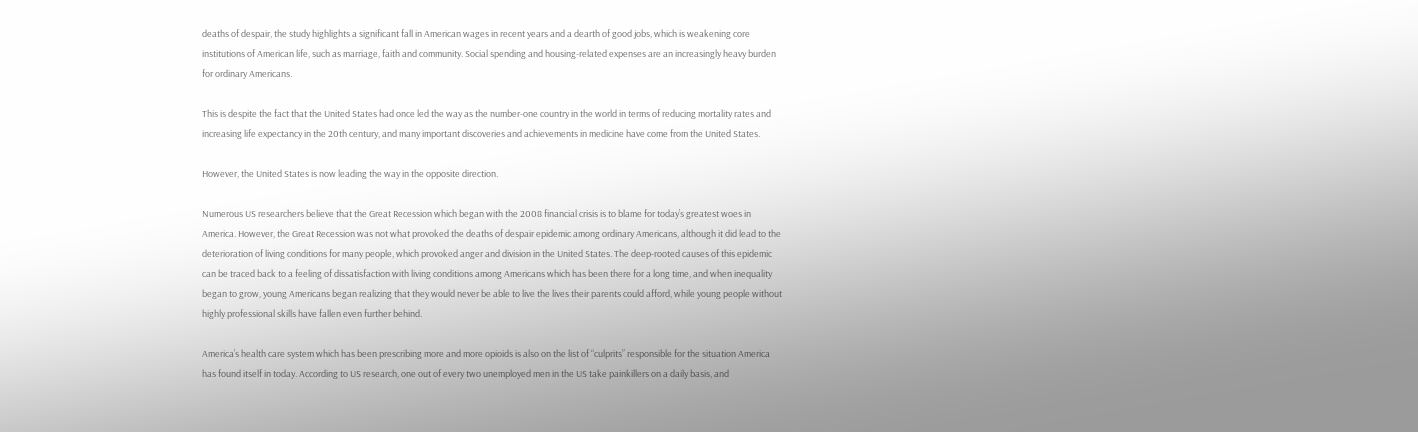deaths of despair, the study highlights a significant fall in American wages in recent years and a dearth of good jobs, which is weakening core institutions of American life, such as marriage, faith and community. Social spending and housing-related expenses are an increasingly heavy burden for ordinary Americans.

This is despite the fact that the United States had once led the way as the number-one country in the world in terms of reducing mortality rates and increasing life expectancy in the 20th century, and many important discoveries and achievements in medicine have come from the United States.

However, the United States is now leading the way in the opposite direction.

Numerous US researchers believe that the Great Recession which began with the 2008 financial crisis is to blame for today’s greatest woes in America. However, the Great Recession was not what provoked the deaths of despair epidemic among ordinary Americans, although it did lead to the deterioration of living conditions for many people, which provoked anger and division in the United States. The deep-rooted causes of this epidemic can be traced back to a feeling of dissatisfaction with living conditions among Americans which has been there for a long time, and when inequality began to grow, young Americans began realizing that they would never be able to live the lives their parents could afford, while young people without highly professional skills have fallen even further behind.

America’s health care system which has been prescribing more and more opioids is also on the list of “culprits” responsible for the situation America has found itself in today. According to US research, one out of every two unemployed men in the US take painkillers on a daily basis, and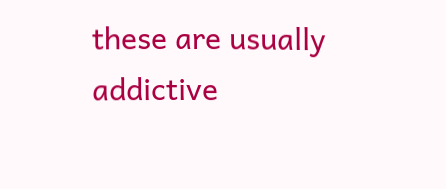these are usually addictive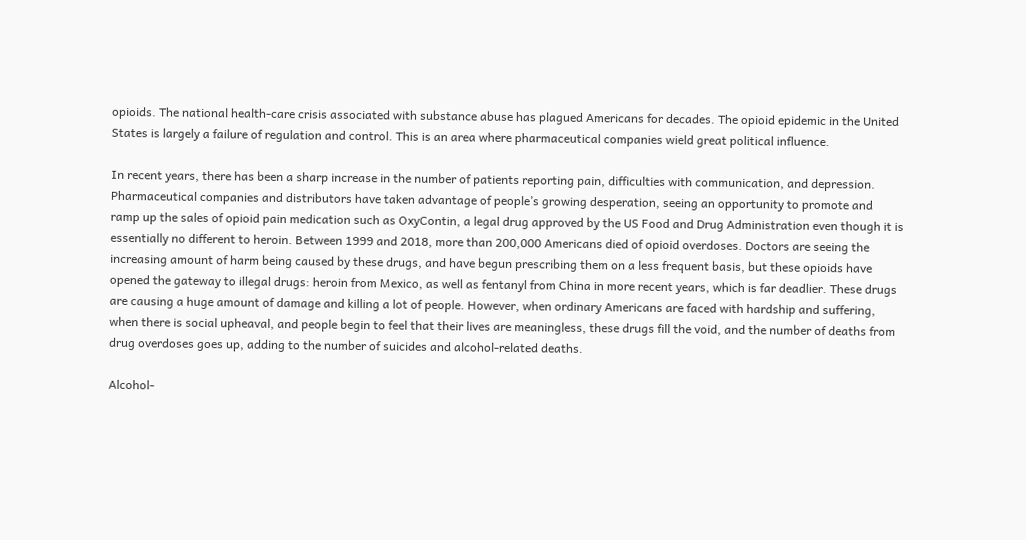opioids. The national health-care crisis associated with substance abuse has plagued Americans for decades. The opioid epidemic in the United States is largely a failure of regulation and control. This is an area where pharmaceutical companies wield great political influence.

In recent years, there has been a sharp increase in the number of patients reporting pain, difficulties with communication, and depression. Pharmaceutical companies and distributors have taken advantage of people’s growing desperation, seeing an opportunity to promote and ramp up the sales of opioid pain medication such as OxyContin, a legal drug approved by the US Food and Drug Administration even though it is essentially no different to heroin. Between 1999 and 2018, more than 200,000 Americans died of opioid overdoses. Doctors are seeing the increasing amount of harm being caused by these drugs, and have begun prescribing them on a less frequent basis, but these opioids have opened the gateway to illegal drugs: heroin from Mexico, as well as fentanyl from China in more recent years, which is far deadlier. These drugs are causing a huge amount of damage and killing a lot of people. However, when ordinary Americans are faced with hardship and suffering, when there is social upheaval, and people begin to feel that their lives are meaningless, these drugs fill the void, and the number of deaths from drug overdoses goes up, adding to the number of suicides and alcohol-related deaths.

Alcohol-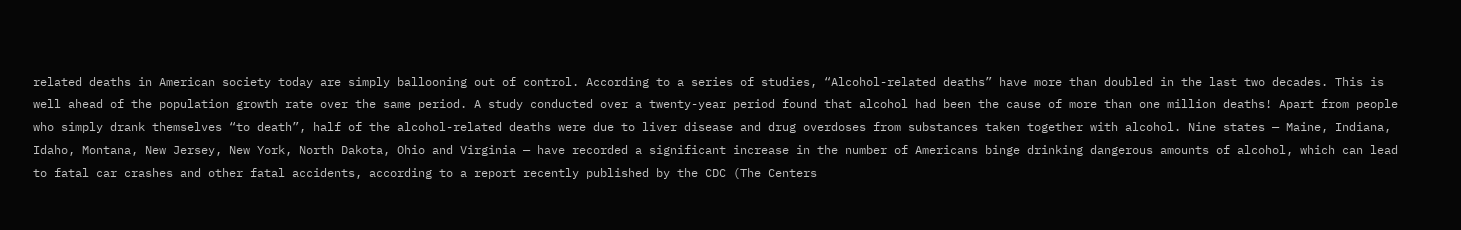related deaths in American society today are simply ballooning out of control. According to a series of studies, “Alcohol-related deaths” have more than doubled in the last two decades. This is well ahead of the population growth rate over the same period. A study conducted over a twenty-year period found that alcohol had been the cause of more than one million deaths! Apart from people who simply drank themselves “to death”, half of the alcohol-related deaths were due to liver disease and drug overdoses from substances taken together with alcohol. Nine states — Maine, Indiana, Idaho, Montana, New Jersey, New York, North Dakota, Ohio and Virginia — have recorded a significant increase in the number of Americans binge drinking dangerous amounts of alcohol, which can lead to fatal car crashes and other fatal accidents, according to a report recently published by the CDC (The Centers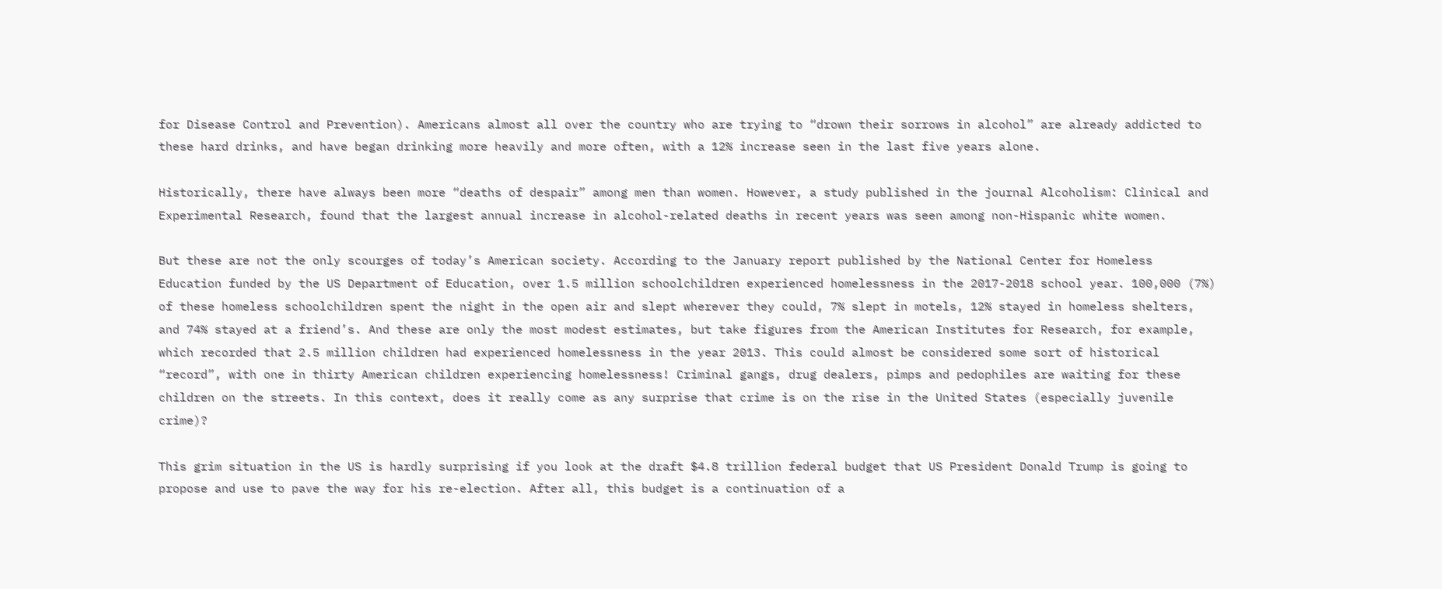for Disease Control and Prevention). Americans almost all over the country who are trying to “drown their sorrows in alcohol” are already addicted to these hard drinks, and have began drinking more heavily and more often, with a 12% increase seen in the last five years alone.

Historically, there have always been more “deaths of despair” among men than women. However, a study published in the journal Alcoholism: Clinical and Experimental Research, found that the largest annual increase in alcohol-related deaths in recent years was seen among non-Hispanic white women.

But these are not the only scourges of today’s American society. According to the January report published by the National Center for Homeless Education funded by the US Department of Education, over 1.5 million schoolchildren experienced homelessness in the 2017-2018 school year. 100,000 (7%) of these homeless schoolchildren spent the night in the open air and slept wherever they could, 7% slept in motels, 12% stayed in homeless shelters, and 74% stayed at a friend’s. And these are only the most modest estimates, but take figures from the American Institutes for Research, for example, which recorded that 2.5 million children had experienced homelessness in the year 2013. This could almost be considered some sort of historical “record”, with one in thirty American children experiencing homelessness! Criminal gangs, drug dealers, pimps and pedophiles are waiting for these children on the streets. In this context, does it really come as any surprise that crime is on the rise in the United States (especially juvenile crime)?

This grim situation in the US is hardly surprising if you look at the draft $4.8 trillion federal budget that US President Donald Trump is going to propose and use to pave the way for his re-election. After all, this budget is a continuation of a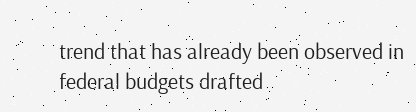trend that has already been observed in federal budgets drafted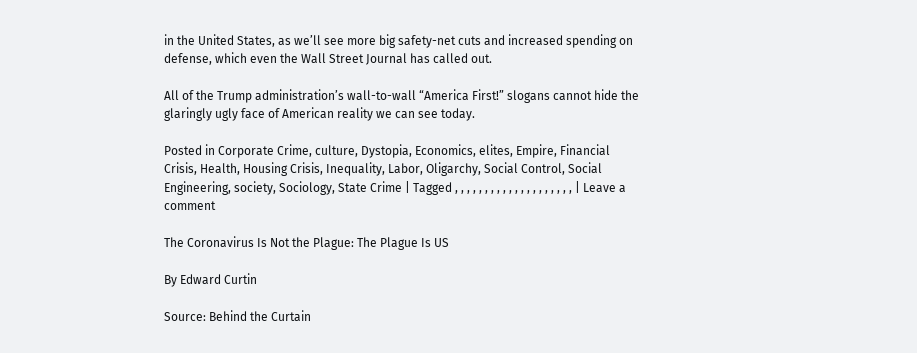in the United States, as we’ll see more big safety-net cuts and increased spending on defense, which even the Wall Street Journal has called out.

All of the Trump administration’s wall-to-wall “America First!” slogans cannot hide the glaringly ugly face of American reality we can see today.

Posted in Corporate Crime, culture, Dystopia, Economics, elites, Empire, Financial Crisis, Health, Housing Crisis, Inequality, Labor, Oligarchy, Social Control, Social Engineering, society, Sociology, State Crime | Tagged , , , , , , , , , , , , , , , , , , , , | Leave a comment

The Coronavirus Is Not the Plague: The Plague Is US

By Edward Curtin

Source: Behind the Curtain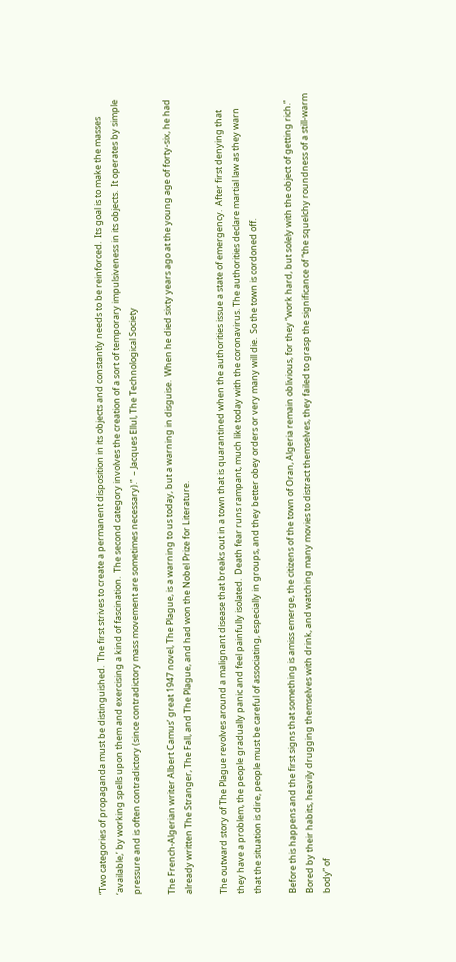“Two categories of propaganda must be distinguished.  The first strives to create a permanent disposition in its objects and constantly needs to be reinforced.  Its goal is to make the masses ‘available,’ by working spells upon them and exercising a kind of fascination.  The second category involves the creation of a sort of temporary impulsiveness in its objects.  It operates by simple pressure and is often contradictory (since contradictory mass movement are sometimes necessary).”  – Jacques Ellul, The Technological Society

The French-Algerian writer Albert Camus’ great 1947 novel, The Plague, is a warning to us today, but a warning in disguise.  When he died sixty years ago at the young age of forty-six, he had already written The Stranger, The Fall, and The Plague, and had won the Nobel Prize for Literature.

The outward story of The Plague revolves around a malignant disease that breaks out in a town that is quarantined when the authorities issue a state of emergency.  After first denying that they have a problem, the people gradually panic and feel painfully isolated.  Death fear runs rampant, much like today with the coronavirus. The authorities declare martial law as they warn that the situation is dire, people must be careful of associating, especially in groups, and they better obey orders or very many will die.  So the town is cordoned off.

Before this happens and the first signs that something is amiss emerge, the citizens of the town of Oran, Algeria remain oblivious, for they “work hard, but solely with the object of getting rich.”  Bored by their habits, heavily drugging themselves with drink, and watching many movies to distract themselves, they failed to grasp the significance of “the squelchy roundness of a still-warm body” of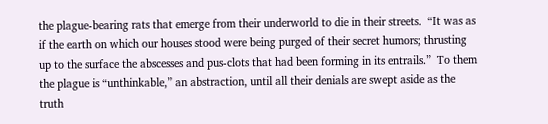the plague-bearing rats that emerge from their underworld to die in their streets.  “It was as if the earth on which our houses stood were being purged of their secret humors; thrusting up to the surface the abscesses and pus-clots that had been forming in its entrails.”  To them the plague is “unthinkable,” an abstraction, until all their denials are swept aside as the truth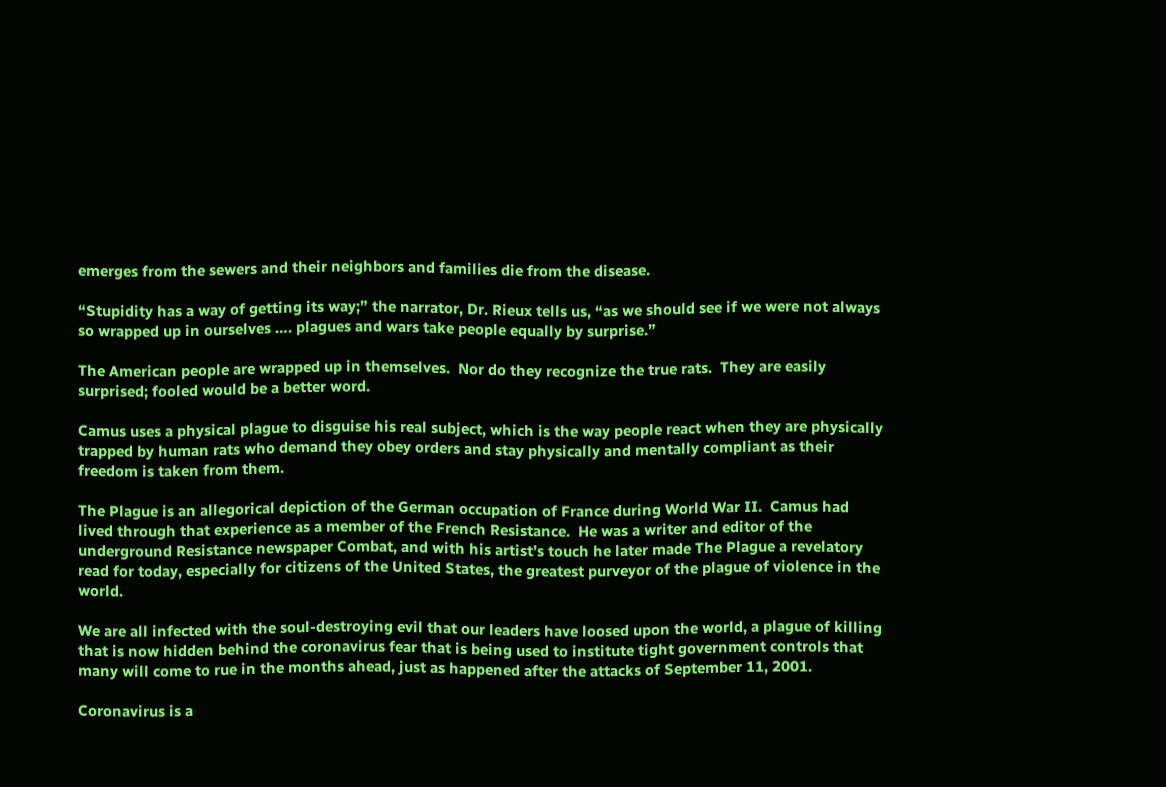emerges from the sewers and their neighbors and families die from the disease.

“Stupidity has a way of getting its way;” the narrator, Dr. Rieux tells us, “as we should see if we were not always so wrapped up in ourselves …. plagues and wars take people equally by surprise.”

The American people are wrapped up in themselves.  Nor do they recognize the true rats.  They are easily surprised; fooled would be a better word.

Camus uses a physical plague to disguise his real subject, which is the way people react when they are physically trapped by human rats who demand they obey orders and stay physically and mentally compliant as their freedom is taken from them.

The Plague is an allegorical depiction of the German occupation of France during World War II.  Camus had lived through that experience as a member of the French Resistance.  He was a writer and editor of the underground Resistance newspaper Combat, and with his artist’s touch he later made The Plague a revelatory read for today, especially for citizens of the United States, the greatest purveyor of the plague of violence in the world.

We are all infected with the soul-destroying evil that our leaders have loosed upon the world, a plague of killing that is now hidden behind the coronavirus fear that is being used to institute tight government controls that many will come to rue in the months ahead, just as happened after the attacks of September 11, 2001.

Coronavirus is a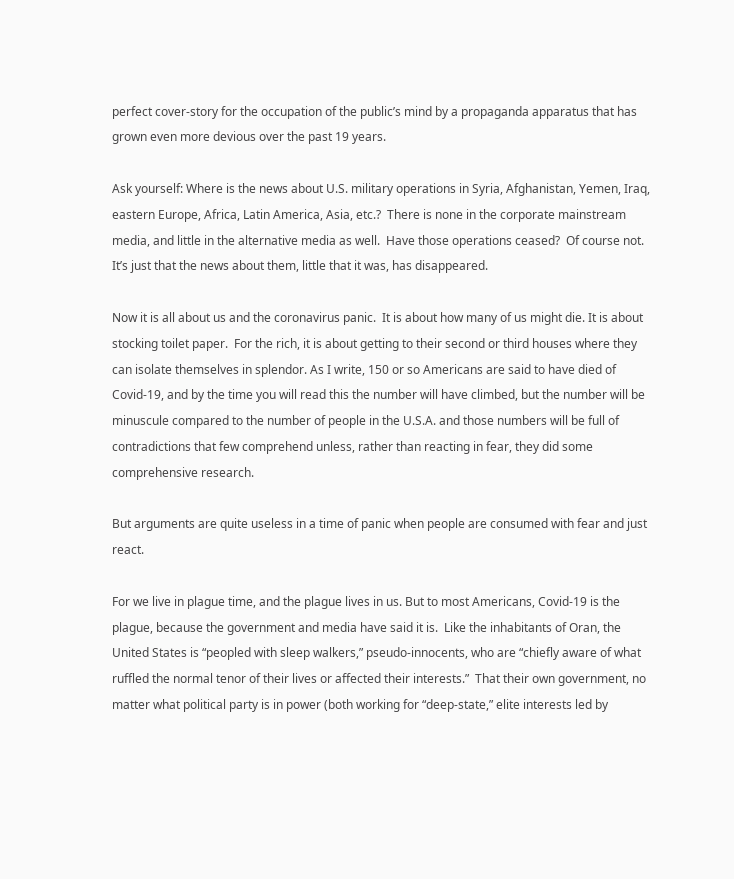perfect cover-story for the occupation of the public’s mind by a propaganda apparatus that has grown even more devious over the past 19 years.

Ask yourself: Where is the news about U.S. military operations in Syria, Afghanistan, Yemen, Iraq, eastern Europe, Africa, Latin America, Asia, etc.?  There is none in the corporate mainstream media, and little in the alternative media as well.  Have those operations ceased?  Of course not.  It’s just that the news about them, little that it was, has disappeared.

Now it is all about us and the coronavirus panic.  It is about how many of us might die. It is about stocking toilet paper.  For the rich, it is about getting to their second or third houses where they can isolate themselves in splendor. As I write, 150 or so Americans are said to have died of Covid-19, and by the time you will read this the number will have climbed, but the number will be minuscule compared to the number of people in the U.S.A. and those numbers will be full of contradictions that few comprehend unless, rather than reacting in fear, they did some comprehensive research.

But arguments are quite useless in a time of panic when people are consumed with fear and just react.

For we live in plague time, and the plague lives in us. But to most Americans, Covid-19 is the plague, because the government and media have said it is.  Like the inhabitants of Oran, the United States is “peopled with sleep walkers,” pseudo-innocents, who are “chiefly aware of what ruffled the normal tenor of their lives or affected their interests.”  That their own government, no matter what political party is in power (both working for “deep-state,” elite interests led by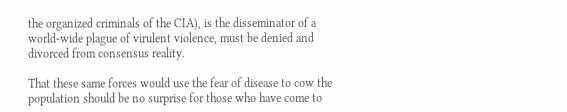the organized criminals of the CIA), is the disseminator of a world-wide plague of virulent violence, must be denied and divorced from consensus reality.

That these same forces would use the fear of disease to cow the population should be no surprise for those who have come to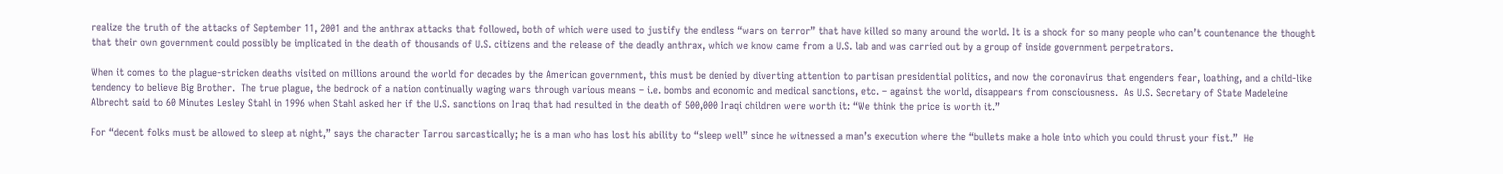realize the truth of the attacks of September 11, 2001 and the anthrax attacks that followed, both of which were used to justify the endless “wars on terror” that have killed so many around the world. It is a shock for so many people who can’t countenance the thought that their own government could possibly be implicated in the death of thousands of U.S. citizens and the release of the deadly anthrax, which we know came from a U.S. lab and was carried out by a group of inside government perpetrators.

When it comes to the plague-stricken deaths visited on millions around the world for decades by the American government, this must be denied by diverting attention to partisan presidential politics, and now the coronavirus that engenders fear, loathing, and a child-like tendency to believe Big Brother.  The true plague, the bedrock of a nation continually waging wars through various means – i.e. bombs and economic and medical sanctions, etc. – against the world, disappears from consciousness.  As U.S. Secretary of State Madeleine Albrecht said to 60 Minutes Lesley Stahl in 1996 when Stahl asked her if the U.S. sanctions on Iraq that had resulted in the death of 500,000 Iraqi children were worth it: “We think the price is worth it.”

For “decent folks must be allowed to sleep at night,” says the character Tarrou sarcastically; he is a man who has lost his ability to “sleep well” since he witnessed a man’s execution where the “bullets make a hole into which you could thrust your fist.”  He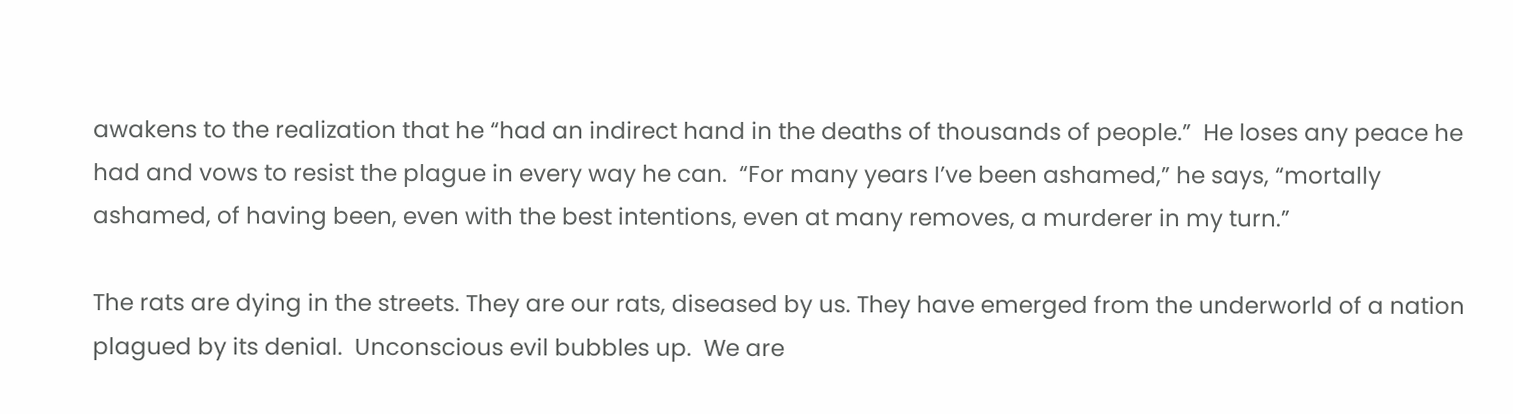awakens to the realization that he “had an indirect hand in the deaths of thousands of people.”  He loses any peace he had and vows to resist the plague in every way he can.  “For many years I’ve been ashamed,” he says, “mortally ashamed, of having been, even with the best intentions, even at many removes, a murderer in my turn.”

The rats are dying in the streets. They are our rats, diseased by us. They have emerged from the underworld of a nation plagued by its denial.  Unconscious evil bubbles up.  We are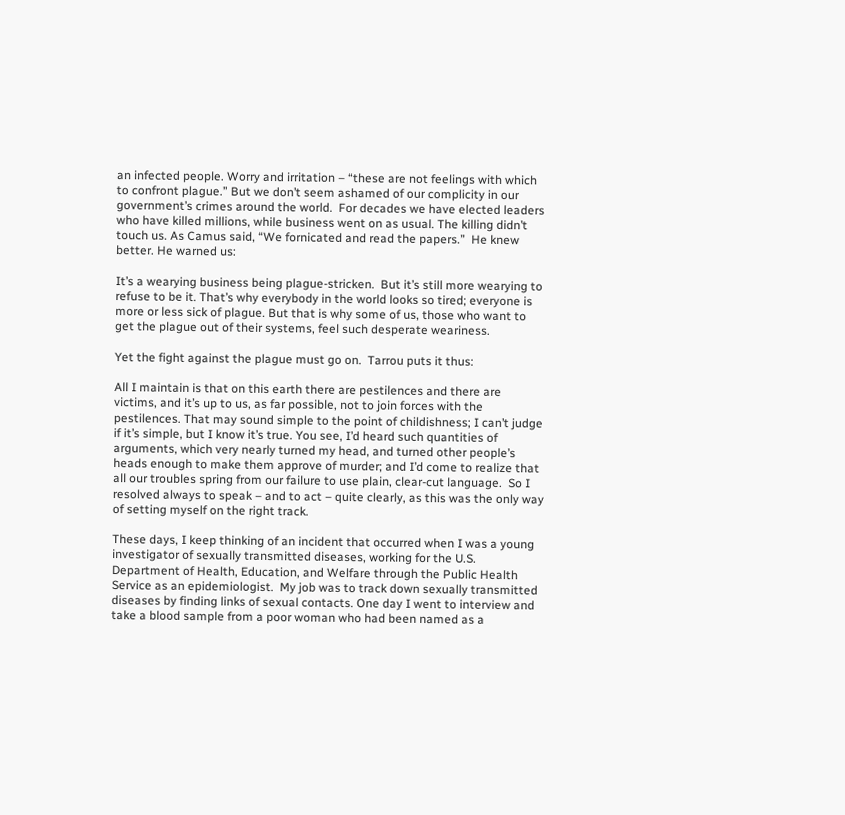an infected people. Worry and irritation – “these are not feelings with which to confront plague.” But we don’t seem ashamed of our complicity in our government’s crimes around the world.  For decades we have elected leaders who have killed millions, while business went on as usual. The killing didn’t touch us. As Camus said, “We fornicated and read the papers.”  He knew better. He warned us:

It’s a wearying business being plague-stricken.  But it’s still more wearying to refuse to be it. That’s why everybody in the world looks so tired; everyone is more or less sick of plague. But that is why some of us, those who want to get the plague out of their systems, feel such desperate weariness.

Yet the fight against the plague must go on.  Tarrou puts it thus:

All I maintain is that on this earth there are pestilences and there are victims, and it’s up to us, as far possible, not to join forces with the pestilences. That may sound simple to the point of childishness; I can’t judge if it’s simple, but I know it’s true. You see, I’d heard such quantities of arguments, which very nearly turned my head, and turned other people’s heads enough to make them approve of murder; and I’d come to realize that all our troubles spring from our failure to use plain, clear-cut language.  So I resolved always to speak – and to act – quite clearly, as this was the only way of setting myself on the right track.

These days, I keep thinking of an incident that occurred when I was a young investigator of sexually transmitted diseases, working for the U.S. Department of Health, Education, and Welfare through the Public Health Service as an epidemiologist.  My job was to track down sexually transmitted diseases by finding links of sexual contacts. One day I went to interview and take a blood sample from a poor woman who had been named as a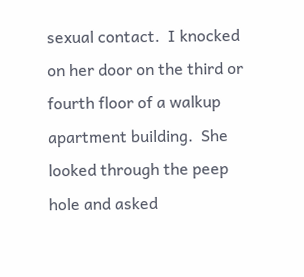sexual contact.  I knocked on her door on the third or fourth floor of a walkup apartment building.  She looked through the peep hole and asked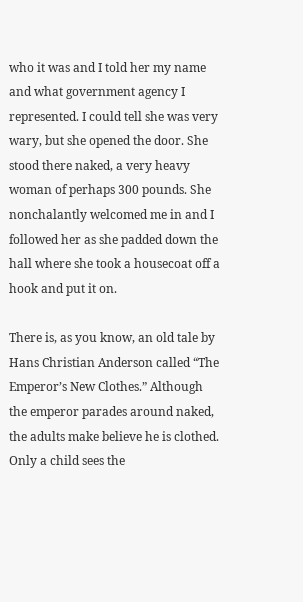who it was and I told her my name and what government agency I represented. I could tell she was very wary, but she opened the door. She stood there naked, a very heavy woman of perhaps 300 pounds. She nonchalantly welcomed me in and I followed her as she padded down the hall where she took a housecoat off a hook and put it on.

There is, as you know, an old tale by Hans Christian Anderson called “The Emperor’s New Clothes.” Although the emperor parades around naked, the adults make believe he is clothed.  Only a child sees the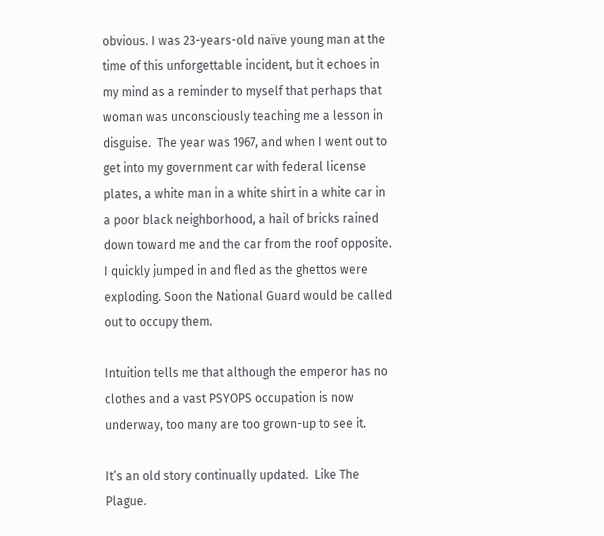obvious. I was 23-years-old naïve young man at the time of this unforgettable incident, but it echoes in my mind as a reminder to myself that perhaps that woman was unconsciously teaching me a lesson in disguise.  The year was 1967, and when I went out to get into my government car with federal license plates, a white man in a white shirt in a white car in a poor black neighborhood, a hail of bricks rained down toward me and the car from the roof opposite.  I quickly jumped in and fled as the ghettos were exploding. Soon the National Guard would be called out to occupy them.

Intuition tells me that although the emperor has no clothes and a vast PSYOPS occupation is now underway, too many are too grown-up to see it.

It’s an old story continually updated.  Like The Plague.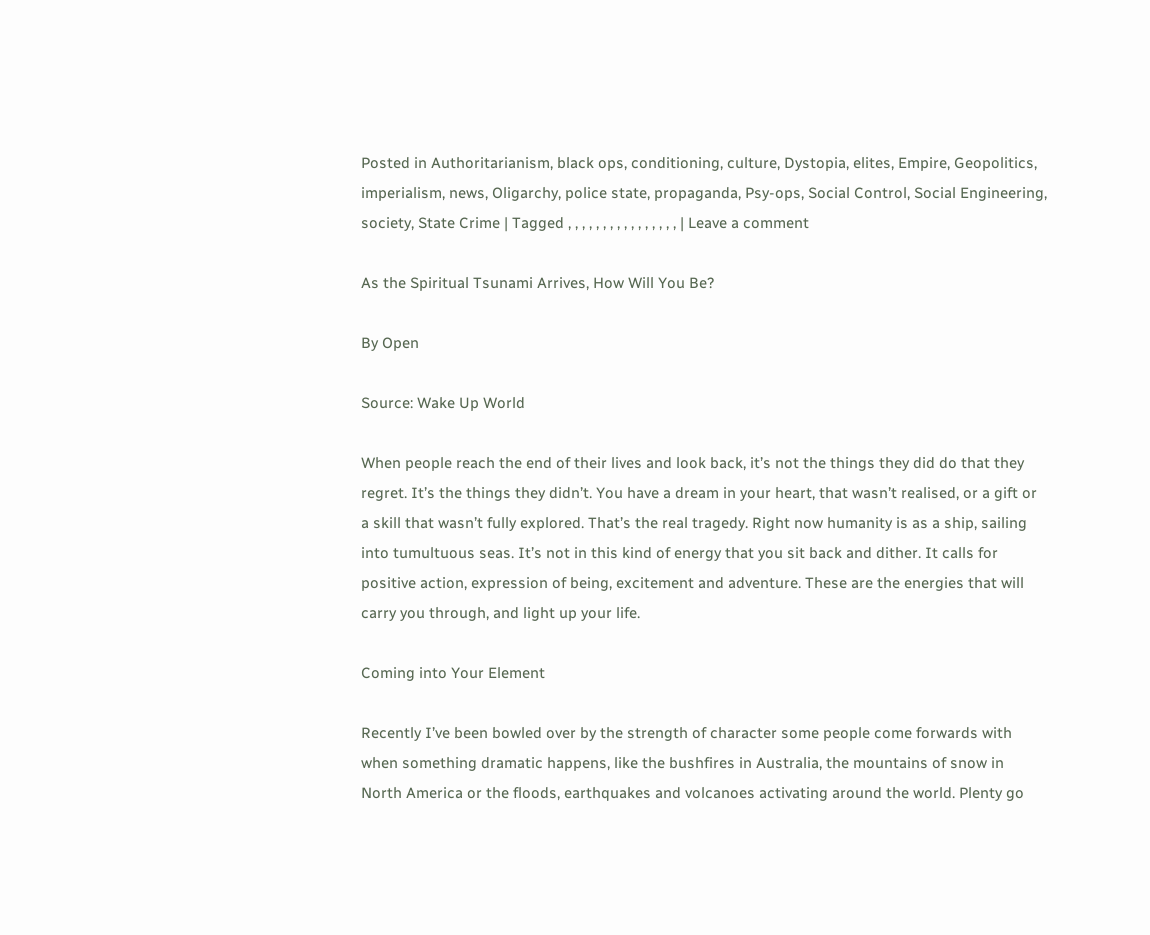Posted in Authoritarianism, black ops, conditioning, culture, Dystopia, elites, Empire, Geopolitics, imperialism, news, Oligarchy, police state, propaganda, Psy-ops, Social Control, Social Engineering, society, State Crime | Tagged , , , , , , , , , , , , , , , , | Leave a comment

As the Spiritual Tsunami Arrives, How Will You Be?

By Open

Source: Wake Up World

When people reach the end of their lives and look back, it’s not the things they did do that they regret. It’s the things they didn’t. You have a dream in your heart, that wasn’t realised, or a gift or a skill that wasn’t fully explored. That’s the real tragedy. Right now humanity is as a ship, sailing into tumultuous seas. It’s not in this kind of energy that you sit back and dither. It calls for positive action, expression of being, excitement and adventure. These are the energies that will carry you through, and light up your life.

Coming into Your Element

Recently I’ve been bowled over by the strength of character some people come forwards with when something dramatic happens, like the bushfires in Australia, the mountains of snow in North America or the floods, earthquakes and volcanoes activating around the world. Plenty go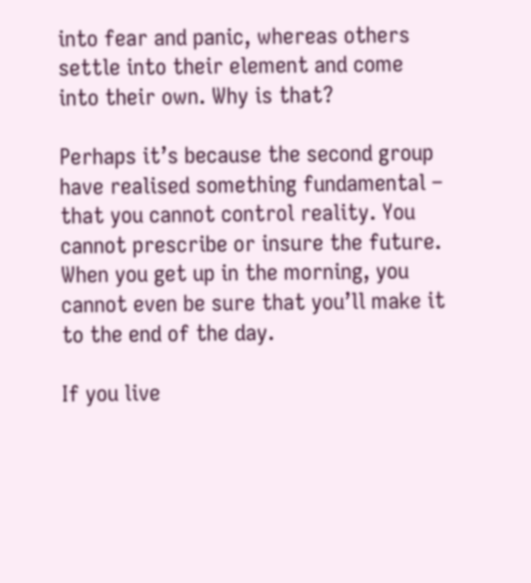into fear and panic, whereas others settle into their element and come into their own. Why is that?

Perhaps it’s because the second group have realised something fundamental – that you cannot control reality. You cannot prescribe or insure the future. When you get up in the morning, you cannot even be sure that you’ll make it to the end of the day.

If you live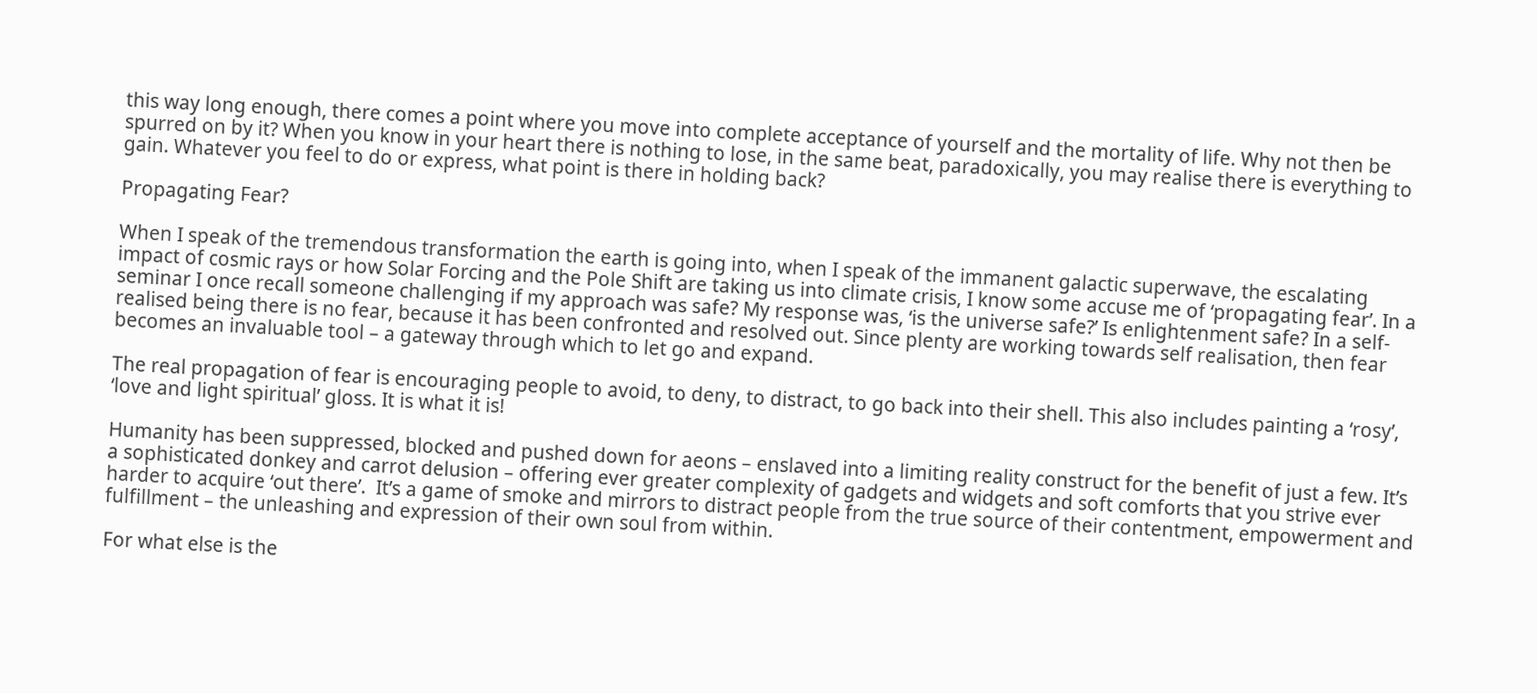this way long enough, there comes a point where you move into complete acceptance of yourself and the mortality of life. Why not then be spurred on by it? When you know in your heart there is nothing to lose, in the same beat, paradoxically, you may realise there is everything to gain. Whatever you feel to do or express, what point is there in holding back?

Propagating Fear?

When I speak of the tremendous transformation the earth is going into, when I speak of the immanent galactic superwave, the escalating impact of cosmic rays or how Solar Forcing and the Pole Shift are taking us into climate crisis, I know some accuse me of ‘propagating fear’. In a seminar I once recall someone challenging if my approach was safe? My response was, ‘is the universe safe?’ Is enlightenment safe? In a self-realised being there is no fear, because it has been confronted and resolved out. Since plenty are working towards self realisation, then fear becomes an invaluable tool – a gateway through which to let go and expand.

The real propagation of fear is encouraging people to avoid, to deny, to distract, to go back into their shell. This also includes painting a ‘rosy’, ‘love and light spiritual’ gloss. It is what it is!

Humanity has been suppressed, blocked and pushed down for aeons – enslaved into a limiting reality construct for the benefit of just a few. It’s a sophisticated donkey and carrot delusion – offering ever greater complexity of gadgets and widgets and soft comforts that you strive ever harder to acquire ‘out there’.  It’s a game of smoke and mirrors to distract people from the true source of their contentment, empowerment and fulfillment – the unleashing and expression of their own soul from within.

For what else is the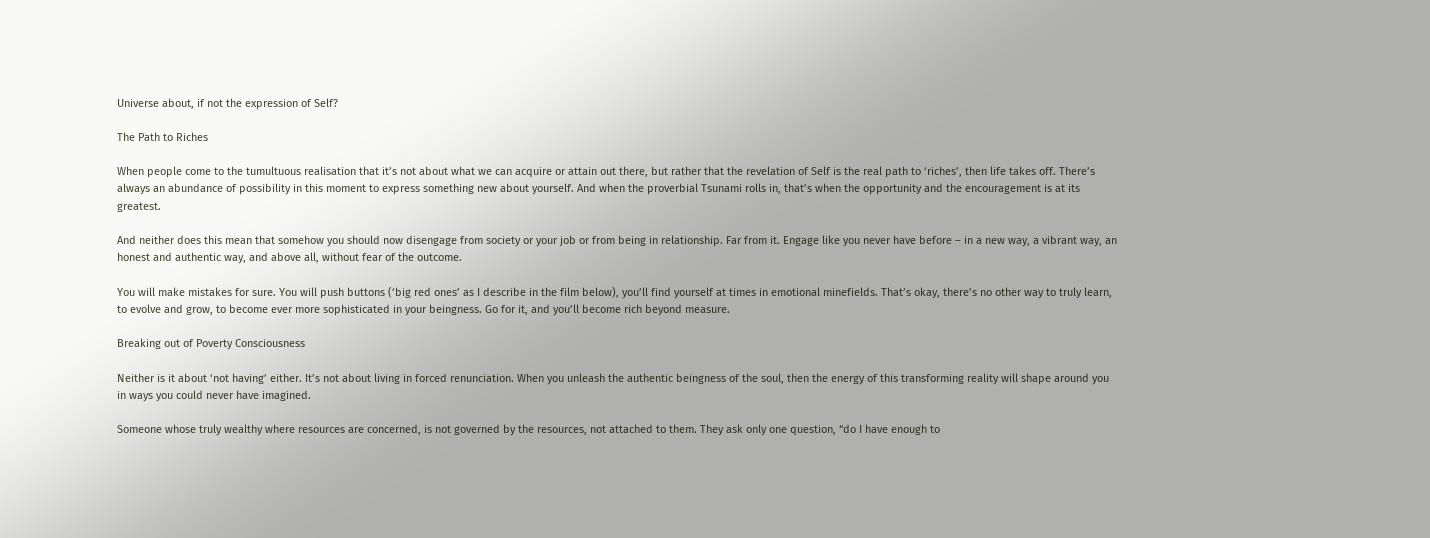Universe about, if not the expression of Self?

The Path to Riches

When people come to the tumultuous realisation that it’s not about what we can acquire or attain out there, but rather that the revelation of Self is the real path to ‘riches’, then life takes off. There’s always an abundance of possibility in this moment to express something new about yourself. And when the proverbial Tsunami rolls in, that’s when the opportunity and the encouragement is at its greatest.

And neither does this mean that somehow you should now disengage from society or your job or from being in relationship. Far from it. Engage like you never have before – in a new way, a vibrant way, an honest and authentic way, and above all, without fear of the outcome.

You will make mistakes for sure. You will push buttons (‘big red ones’ as I describe in the film below), you’ll find yourself at times in emotional minefields. That’s okay, there’s no other way to truly learn, to evolve and grow, to become ever more sophisticated in your beingness. Go for it, and you’ll become rich beyond measure.

Breaking out of Poverty Consciousness

Neither is it about ‘not having’ either. It’s not about living in forced renunciation. When you unleash the authentic beingness of the soul, then the energy of this transforming reality will shape around you in ways you could never have imagined.

Someone whose truly wealthy where resources are concerned, is not governed by the resources, not attached to them. They ask only one question, “do I have enough to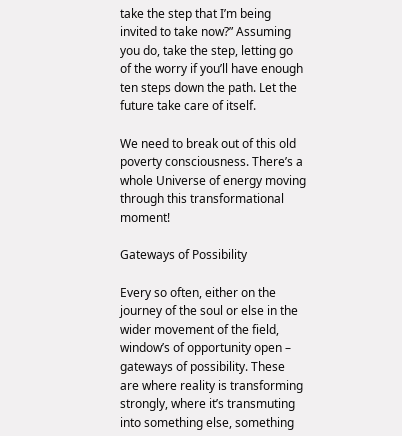take the step that I’m being invited to take now?” Assuming you do, take the step, letting go of the worry if you’ll have enough ten steps down the path. Let the future take care of itself.

We need to break out of this old poverty consciousness. There’s a whole Universe of energy moving through this transformational moment!

Gateways of Possibility

Every so often, either on the journey of the soul or else in the wider movement of the field, window’s of opportunity open – gateways of possibility. These are where reality is transforming strongly, where it’s transmuting into something else, something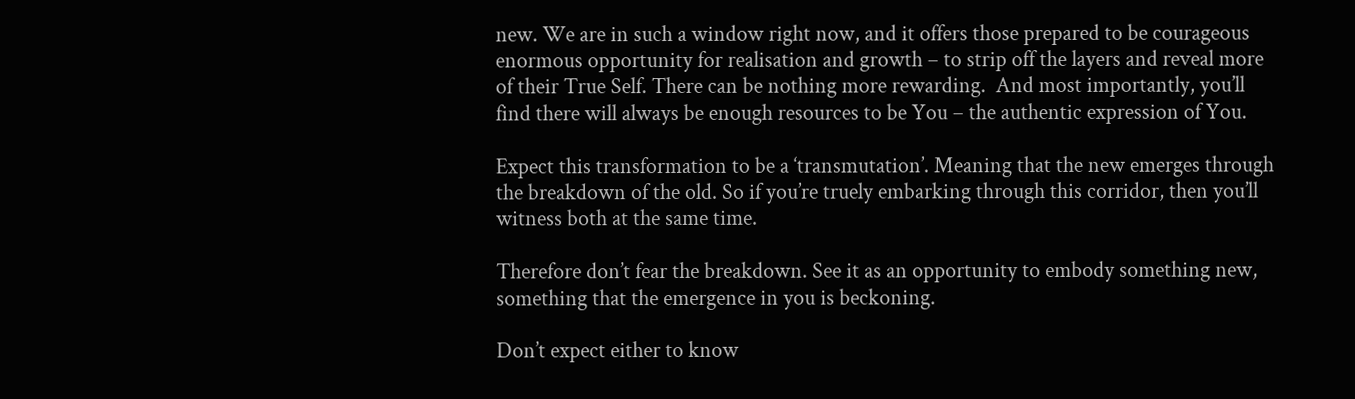new. We are in such a window right now, and it offers those prepared to be courageous enormous opportunity for realisation and growth – to strip off the layers and reveal more of their True Self. There can be nothing more rewarding.  And most importantly, you’ll find there will always be enough resources to be You – the authentic expression of You.

Expect this transformation to be a ‘transmutation’. Meaning that the new emerges through the breakdown of the old. So if you’re truely embarking through this corridor, then you’ll witness both at the same time.

Therefore don’t fear the breakdown. See it as an opportunity to embody something new, something that the emergence in you is beckoning.

Don’t expect either to know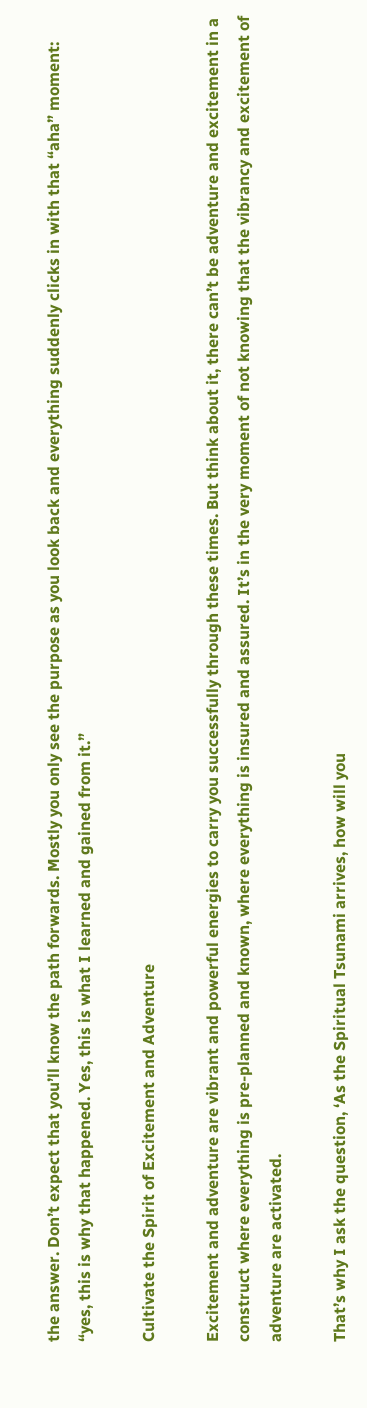the answer. Don’t expect that you’ll know the path forwards. Mostly you only see the purpose as you look back and everything suddenly clicks in with that “aha” moment: “yes, this is why that happened. Yes, this is what I learned and gained from it.”

Cultivate the Spirit of Excitement and Adventure

Excitement and adventure are vibrant and powerful energies to carry you successfully through these times. But think about it, there can’t be adventure and excitement in a construct where everything is pre-planned and known, where everything is insured and assured. It’s in the very moment of not knowing that the vibrancy and excitement of adventure are activated.

That’s why I ask the question, ‘As the Spiritual Tsunami arrives, how will you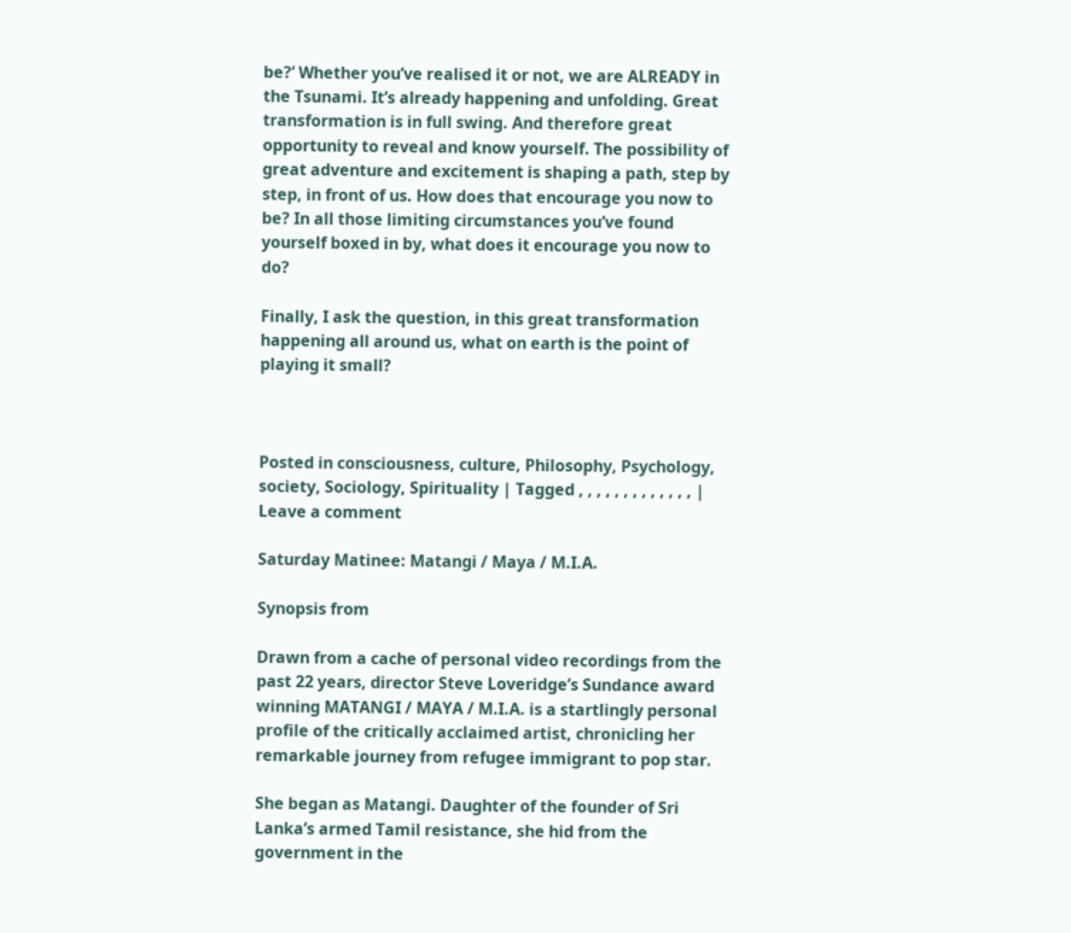be?’ Whether you’ve realised it or not, we are ALREADY in the Tsunami. It’s already happening and unfolding. Great transformation is in full swing. And therefore great opportunity to reveal and know yourself. The possibility of great adventure and excitement is shaping a path, step by step, in front of us. How does that encourage you now to be? In all those limiting circumstances you’ve found yourself boxed in by, what does it encourage you now to do?

Finally, I ask the question, in this great transformation happening all around us, what on earth is the point of playing it small?



Posted in consciousness, culture, Philosophy, Psychology, society, Sociology, Spirituality | Tagged , , , , , , , , , , , , , | Leave a comment

Saturday Matinee: Matangi / Maya / M.I.A.

Synopsis from

Drawn from a cache of personal video recordings from the past 22 years, director Steve Loveridge’s Sundance award winning MATANGI / MAYA / M.I.A. is a startlingly personal profile of the critically acclaimed artist, chronicling her remarkable journey from refugee immigrant to pop star.

She began as Matangi. Daughter of the founder of Sri Lanka’s armed Tamil resistance, she hid from the government in the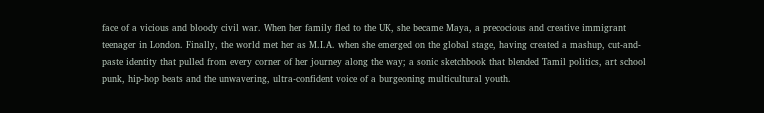face of a vicious and bloody civil war. When her family fled to the UK, she became Maya, a precocious and creative immigrant teenager in London. Finally, the world met her as M.I.A. when she emerged on the global stage, having created a mashup, cut-and-paste identity that pulled from every corner of her journey along the way; a sonic sketchbook that blended Tamil politics, art school punk, hip-hop beats and the unwavering, ultra-confident voice of a burgeoning multicultural youth.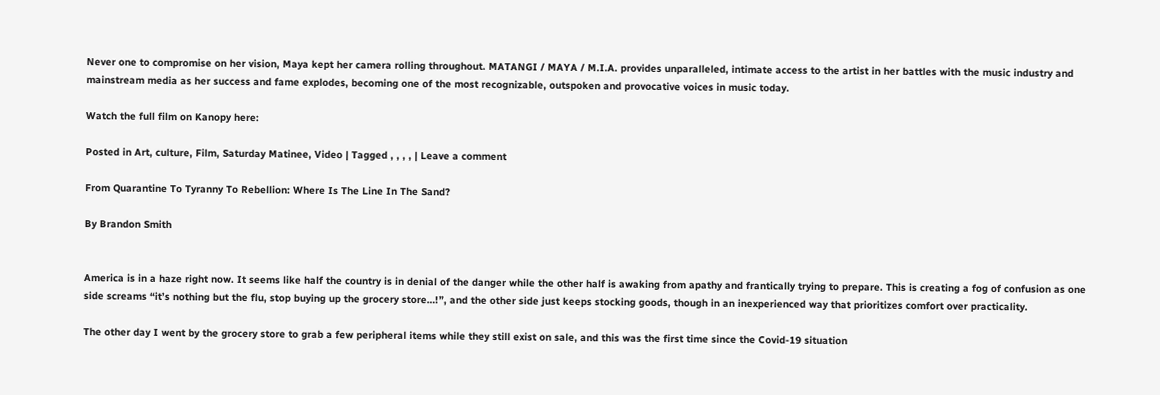Never one to compromise on her vision, Maya kept her camera rolling throughout. MATANGI / MAYA / M.I.A. provides unparalleled, intimate access to the artist in her battles with the music industry and mainstream media as her success and fame explodes, becoming one of the most recognizable, outspoken and provocative voices in music today.

Watch the full film on Kanopy here:

Posted in Art, culture, Film, Saturday Matinee, Video | Tagged , , , , | Leave a comment

From Quarantine To Tyranny To Rebellion: Where Is The Line In The Sand?

By Brandon Smith


America is in a haze right now. It seems like half the country is in denial of the danger while the other half is awaking from apathy and frantically trying to prepare. This is creating a fog of confusion as one side screams “it’s nothing but the flu, stop buying up the grocery store…!”, and the other side just keeps stocking goods, though in an inexperienced way that prioritizes comfort over practicality.

The other day I went by the grocery store to grab a few peripheral items while they still exist on sale, and this was the first time since the Covid-19 situation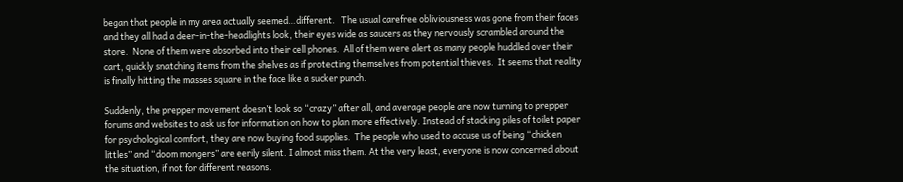began that people in my area actually seemed…different.   The usual carefree obliviousness was gone from their faces and they all had a deer-in-the-headlights look, their eyes wide as saucers as they nervously scrambled around the store.  None of them were absorbed into their cell phones.  All of them were alert as many people huddled over their cart, quickly snatching items from the shelves as if protecting themselves from potential thieves.  It seems that reality is finally hitting the masses square in the face like a sucker punch.

Suddenly, the prepper movement doesn’t look so “crazy” after all, and average people are now turning to prepper forums and websites to ask us for information on how to plan more effectively. Instead of stacking piles of toilet paper for psychological comfort, they are now buying food supplies.  The people who used to accuse us of being “chicken littles” and “doom mongers” are eerily silent. I almost miss them. At the very least, everyone is now concerned about the situation, if not for different reasons.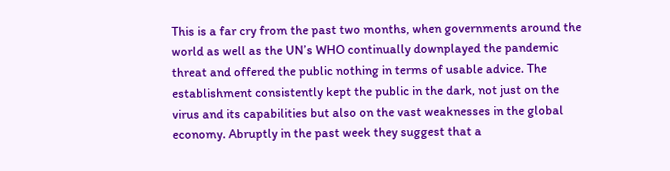This is a far cry from the past two months, when governments around the world as well as the UN’s WHO continually downplayed the pandemic threat and offered the public nothing in terms of usable advice. The establishment consistently kept the public in the dark, not just on the virus and its capabilities but also on the vast weaknesses in the global economy. Abruptly in the past week they suggest that a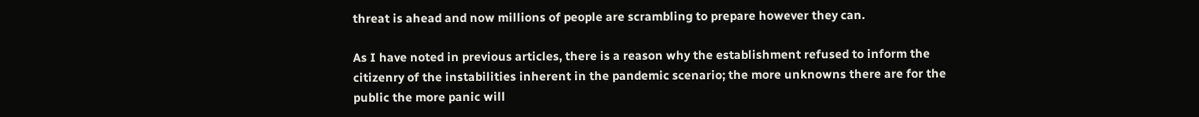threat is ahead and now millions of people are scrambling to prepare however they can.

As I have noted in previous articles, there is a reason why the establishment refused to inform the citizenry of the instabilities inherent in the pandemic scenario; the more unknowns there are for the public the more panic will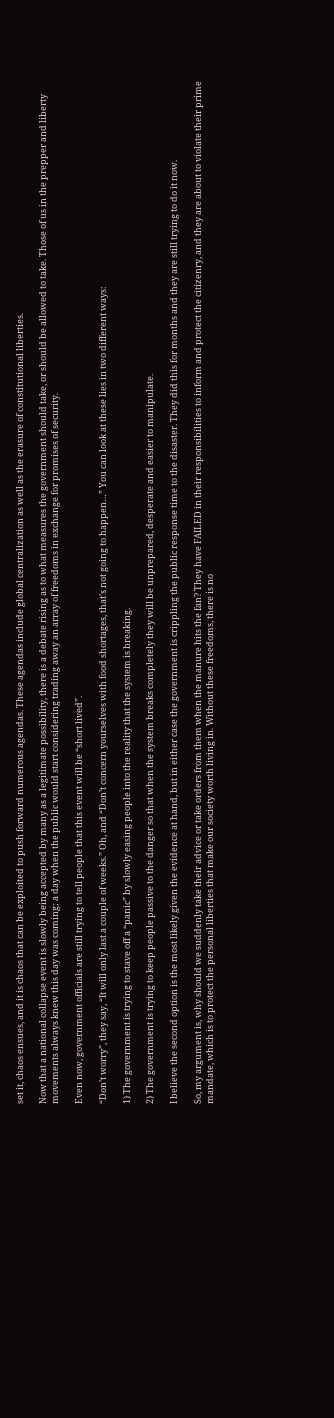set it, chaos ensues, and it is chaos that can be exploited to push forward numerous agendas. These agendas include global centralization as well as the erasure of constitutional liberties.

Now that a national collapse event is slowly being accepted by many as a legitimate possibility, there is a debate rising as to what measures the government should take, or should be allowed to take. Those of us in the prepper and liberty movements always knew this day was coming; a day when the public would start considering trading away an array of freedoms in exchange for promises of security.

Even now, government officials are still trying to tell people that this event will be “short lived”.

“Don’t worry”, they say, “It will only last a couple of weeks.” Oh, and “Don’t concern yourselves with food shortages, that’s not going to happen…” You can look at these lies in two different ways:

1) The government is trying to stave off a “panic” by slowly easing people into the reality that the system is breaking.

2) The government is trying to keep people passive to the danger so that when the system breaks completely they will be unprepared, desperate and easier to manipulate.

I believe the second option is the most likely given the evidence at hand, but in either case the government is crippling the public response time to the disaster. They did this for months and they are still trying to do it now.

So, my argument is, why should we suddenly take their advice or take orders from them when the manure hits the fan? They have FAILED in their responsibilities to inform and protect the citizenry, and they are about to violate their prime mandate, which is to protect the personal liberties that make our society worth living in. Without these freedoms, there is no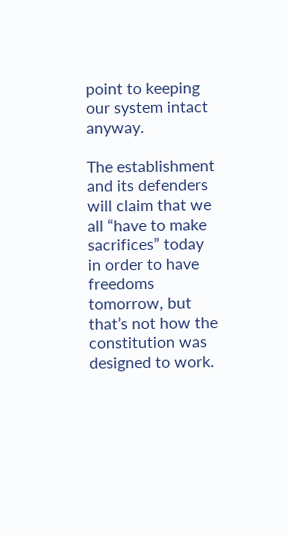point to keeping our system intact anyway.

The establishment and its defenders will claim that we all “have to make sacrifices” today in order to have freedoms tomorrow, but that’s not how the constitution was designed to work.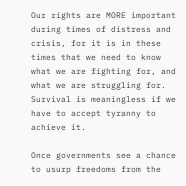Our rights are MORE important during times of distress and crisis, for it is in these times that we need to know what we are fighting for, and what we are struggling for. Survival is meaningless if we have to accept tyranny to achieve it.

Once governments see a chance to usurp freedoms from the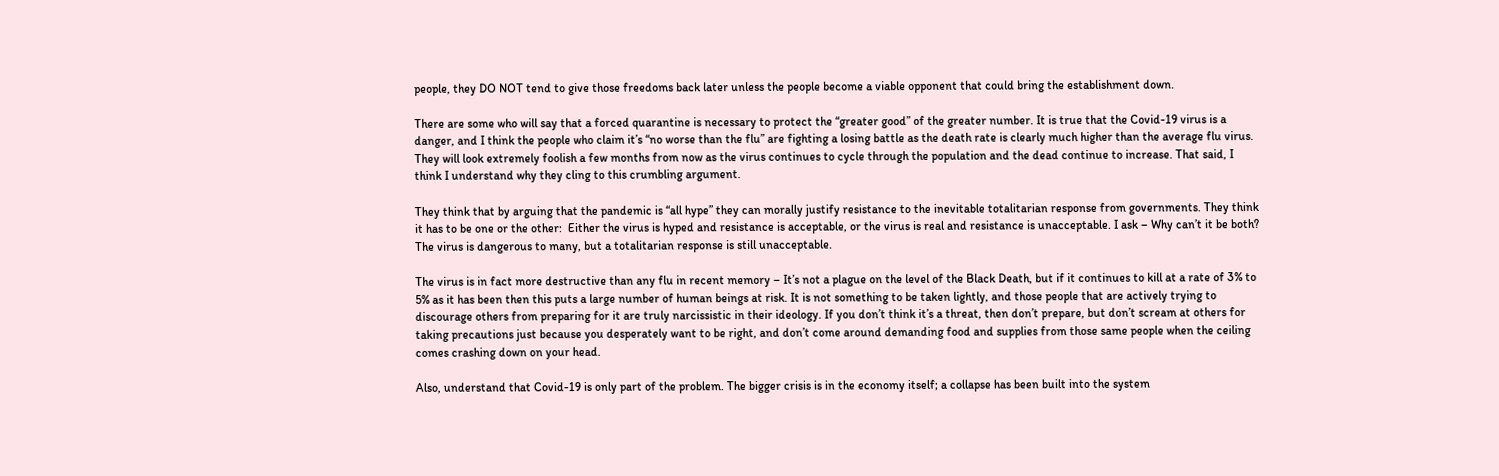people, they DO NOT tend to give those freedoms back later unless the people become a viable opponent that could bring the establishment down.

There are some who will say that a forced quarantine is necessary to protect the “greater good” of the greater number. It is true that the Covid-19 virus is a danger, and I think the people who claim it’s “no worse than the flu” are fighting a losing battle as the death rate is clearly much higher than the average flu virus. They will look extremely foolish a few months from now as the virus continues to cycle through the population and the dead continue to increase. That said, I think I understand why they cling to this crumbling argument.

They think that by arguing that the pandemic is “all hype” they can morally justify resistance to the inevitable totalitarian response from governments. They think it has to be one or the other:  Either the virus is hyped and resistance is acceptable, or the virus is real and resistance is unacceptable. I ask – Why can’t it be both? The virus is dangerous to many, but a totalitarian response is still unacceptable.

The virus is in fact more destructive than any flu in recent memory – It’s not a plague on the level of the Black Death, but if it continues to kill at a rate of 3% to 5% as it has been then this puts a large number of human beings at risk. It is not something to be taken lightly, and those people that are actively trying to discourage others from preparing for it are truly narcissistic in their ideology. If you don’t think it’s a threat, then don’t prepare, but don’t scream at others for taking precautions just because you desperately want to be right, and don’t come around demanding food and supplies from those same people when the ceiling comes crashing down on your head.

Also, understand that Covid-19 is only part of the problem. The bigger crisis is in the economy itself; a collapse has been built into the system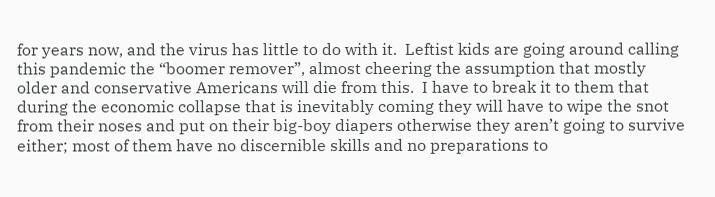for years now, and the virus has little to do with it.  Leftist kids are going around calling this pandemic the “boomer remover”, almost cheering the assumption that mostly older and conservative Americans will die from this.  I have to break it to them that during the economic collapse that is inevitably coming they will have to wipe the snot from their noses and put on their big-boy diapers otherwise they aren’t going to survive either; most of them have no discernible skills and no preparations to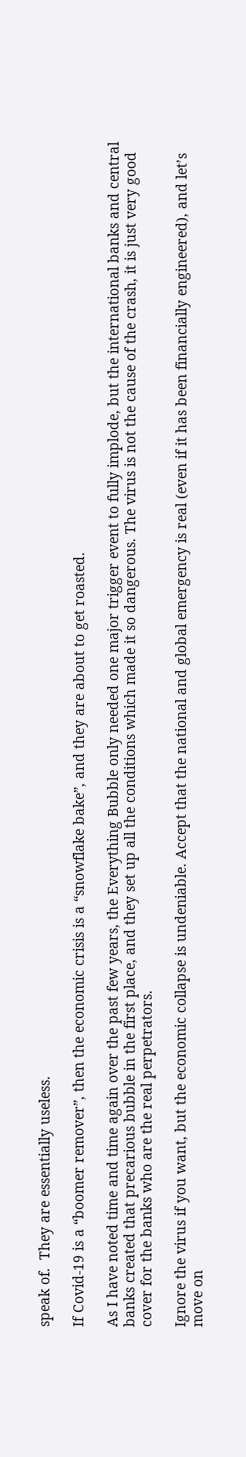speak of.  They are essentially useless.

If Covid-19 is a “boomer remover”, then the economic crisis is a “snowflake bake”, and they are about to get roasted.

As I have noted time and time again over the past few years, the Everything Bubble only needed one major trigger event to fully implode, but the international banks and central banks created that precarious bubble in the first place, and they set up all the conditions which made it so dangerous. The virus is not the cause of the crash, it is just very good cover for the banks who are the real perpetrators.

Ignore the virus if you want, but the economic collapse is undeniable. Accept that the national and global emergency is real (even if it has been financially engineered), and let’s move on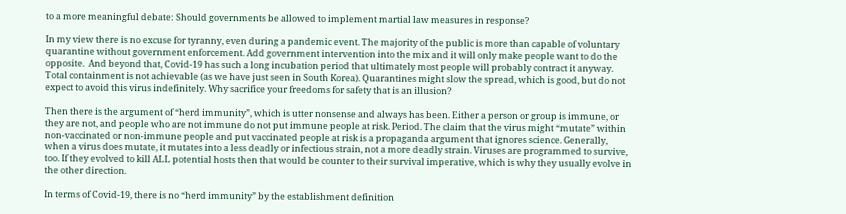to a more meaningful debate: Should governments be allowed to implement martial law measures in response?

In my view there is no excuse for tyranny, even during a pandemic event. The majority of the public is more than capable of voluntary quarantine without government enforcement. Add government intervention into the mix and it will only make people want to do the opposite.  And beyond that, Covid-19 has such a long incubation period that ultimately most people will probably contract it anyway. Total containment is not achievable (as we have just seen in South Korea). Quarantines might slow the spread, which is good, but do not expect to avoid this virus indefinitely. Why sacrifice your freedoms for safety that is an illusion?

Then there is the argument of “herd immunity”, which is utter nonsense and always has been. Either a person or group is immune, or they are not, and people who are not immune do not put immune people at risk. Period. The claim that the virus might “mutate” within non-vaccinated or non-immune people and put vaccinated people at risk is a propaganda argument that ignores science. Generally, when a virus does mutate, it mutates into a less deadly or infectious strain, not a more deadly strain. Viruses are programmed to survive, too. If they evolved to kill ALL potential hosts then that would be counter to their survival imperative, which is why they usually evolve in the other direction.

In terms of Covid-19, there is no “herd immunity” by the establishment definition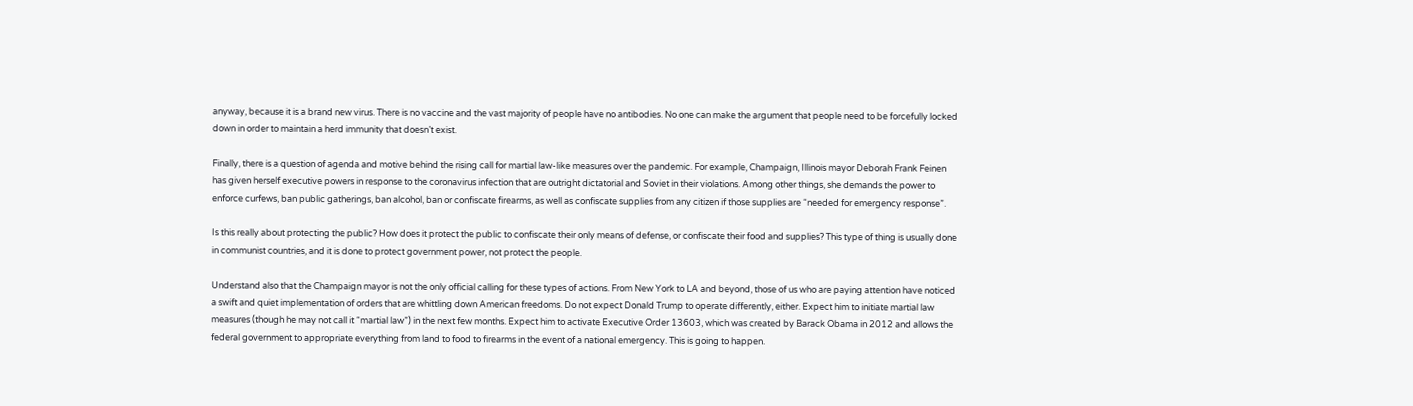anyway, because it is a brand new virus. There is no vaccine and the vast majority of people have no antibodies. No one can make the argument that people need to be forcefully locked down in order to maintain a herd immunity that doesn’t exist.

Finally, there is a question of agenda and motive behind the rising call for martial law-like measures over the pandemic. For example, Champaign, Illinois mayor Deborah Frank Feinen has given herself executive powers in response to the coronavirus infection that are outright dictatorial and Soviet in their violations. Among other things, she demands the power to enforce curfews, ban public gatherings, ban alcohol, ban or confiscate firearms, as well as confiscate supplies from any citizen if those supplies are “needed for emergency response”.

Is this really about protecting the public? How does it protect the public to confiscate their only means of defense, or confiscate their food and supplies? This type of thing is usually done in communist countries, and it is done to protect government power, not protect the people.

Understand also that the Champaign mayor is not the only official calling for these types of actions. From New York to LA and beyond, those of us who are paying attention have noticed a swift and quiet implementation of orders that are whittling down American freedoms. Do not expect Donald Trump to operate differently, either. Expect him to initiate martial law measures (though he may not call it “martial law”) in the next few months. Expect him to activate Executive Order 13603, which was created by Barack Obama in 2012 and allows the federal government to appropriate everything from land to food to firearms in the event of a national emergency. This is going to happen.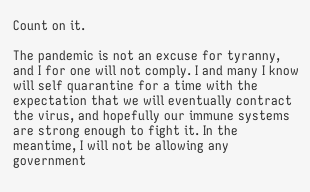Count on it.

The pandemic is not an excuse for tyranny, and I for one will not comply. I and many I know will self quarantine for a time with the expectation that we will eventually contract the virus, and hopefully our immune systems are strong enough to fight it. In the meantime, I will not be allowing any government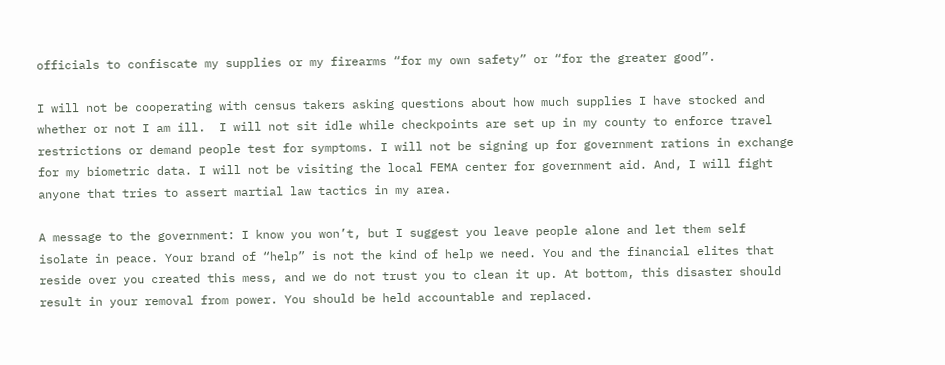officials to confiscate my supplies or my firearms “for my own safety” or “for the greater good”.

I will not be cooperating with census takers asking questions about how much supplies I have stocked and whether or not I am ill.  I will not sit idle while checkpoints are set up in my county to enforce travel restrictions or demand people test for symptoms. I will not be signing up for government rations in exchange for my biometric data. I will not be visiting the local FEMA center for government aid. And, I will fight anyone that tries to assert martial law tactics in my area.

A message to the government: I know you won’t, but I suggest you leave people alone and let them self isolate in peace. Your brand of “help” is not the kind of help we need. You and the financial elites that reside over you created this mess, and we do not trust you to clean it up. At bottom, this disaster should result in your removal from power. You should be held accountable and replaced.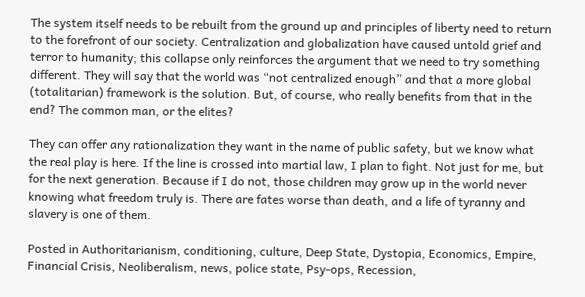The system itself needs to be rebuilt from the ground up and principles of liberty need to return to the forefront of our society. Centralization and globalization have caused untold grief and terror to humanity; this collapse only reinforces the argument that we need to try something different. They will say that the world was “not centralized enough” and that a more global (totalitarian) framework is the solution. But, of course, who really benefits from that in the end? The common man, or the elites?

They can offer any rationalization they want in the name of public safety, but we know what the real play is here. If the line is crossed into martial law, I plan to fight. Not just for me, but for the next generation. Because if I do not, those children may grow up in the world never knowing what freedom truly is. There are fates worse than death, and a life of tyranny and slavery is one of them.

Posted in Authoritarianism, conditioning, culture, Deep State, Dystopia, Economics, Empire, Financial Crisis, Neoliberalism, news, police state, Psy-ops, Recession,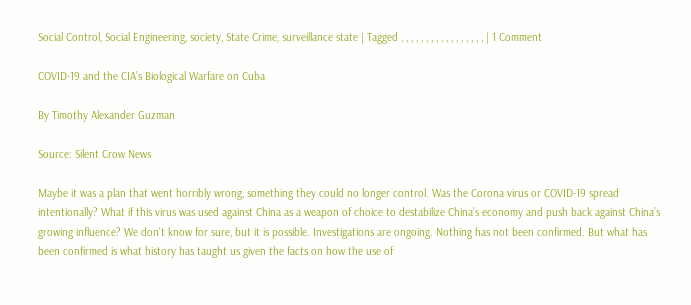Social Control, Social Engineering, society, State Crime, surveillance state | Tagged , , , , , , , , , , , , , , , , , | 1 Comment

COVID-19 and the CIA’s Biological Warfare on Cuba

By Timothy Alexander Guzman

Source: Silent Crow News

Maybe it was a plan that went horribly wrong, something they could no longer control. Was the Corona virus or COVID-19 spread intentionally? What if this virus was used against China as a weapon of choice to destabilize China’s economy and push back against China’s growing influence? We don’t know for sure, but it is possible. Investigations are ongoing. Nothing has not been confirmed. But what has been confirmed is what history has taught us given the facts on how the use of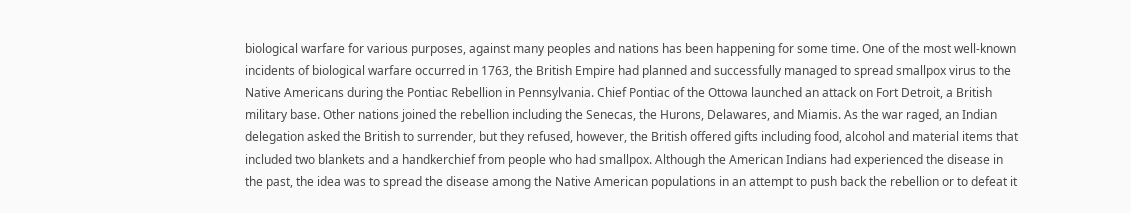biological warfare for various purposes, against many peoples and nations has been happening for some time. One of the most well-known incidents of biological warfare occurred in 1763, the British Empire had planned and successfully managed to spread smallpox virus to the Native Americans during the Pontiac Rebellion in Pennsylvania. Chief Pontiac of the Ottowa launched an attack on Fort Detroit, a British military base. Other nations joined the rebellion including the Senecas, the Hurons, Delawares, and Miamis. As the war raged, an Indian delegation asked the British to surrender, but they refused, however, the British offered gifts including food, alcohol and material items that included two blankets and a handkerchief from people who had smallpox. Although the American Indians had experienced the disease in the past, the idea was to spread the disease among the Native American populations in an attempt to push back the rebellion or to defeat it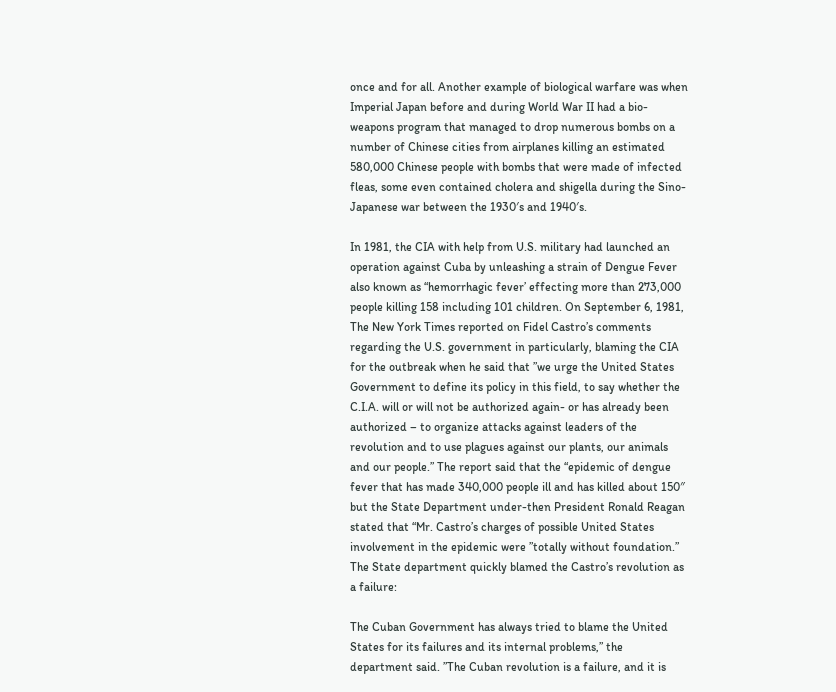once and for all. Another example of biological warfare was when Imperial Japan before and during World War II had a bio-weapons program that managed to drop numerous bombs on a number of Chinese cities from airplanes killing an estimated 580,000 Chinese people with bombs that were made of infected fleas, some even contained cholera and shigella during the Sino-Japanese war between the 1930′s and 1940′s.

In 1981, the CIA with help from U.S. military had launched an operation against Cuba by unleashing a strain of Dengue Fever also known as “hemorrhagic fever’ effecting more than 273,000 people killing 158 including 101 children. On September 6, 1981, The New York Times reported on Fidel Castro’s comments regarding the U.S. government in particularly, blaming the CIA for the outbreak when he said that ”we urge the United States Government to define its policy in this field, to say whether the C.I.A. will or will not be authorized again- or has already been authorized – to organize attacks against leaders of the revolution and to use plagues against our plants, our animals and our people.” The report said that the “epidemic of dengue fever that has made 340,000 people ill and has killed about 150″ but the State Department under-then President Ronald Reagan stated that “Mr. Castro’s charges of possible United States involvement in the epidemic were ”totally without foundation.” The State department quickly blamed the Castro’s revolution as a failure:

The Cuban Government has always tried to blame the United States for its failures and its internal problems,” the department said. ”The Cuban revolution is a failure, and it is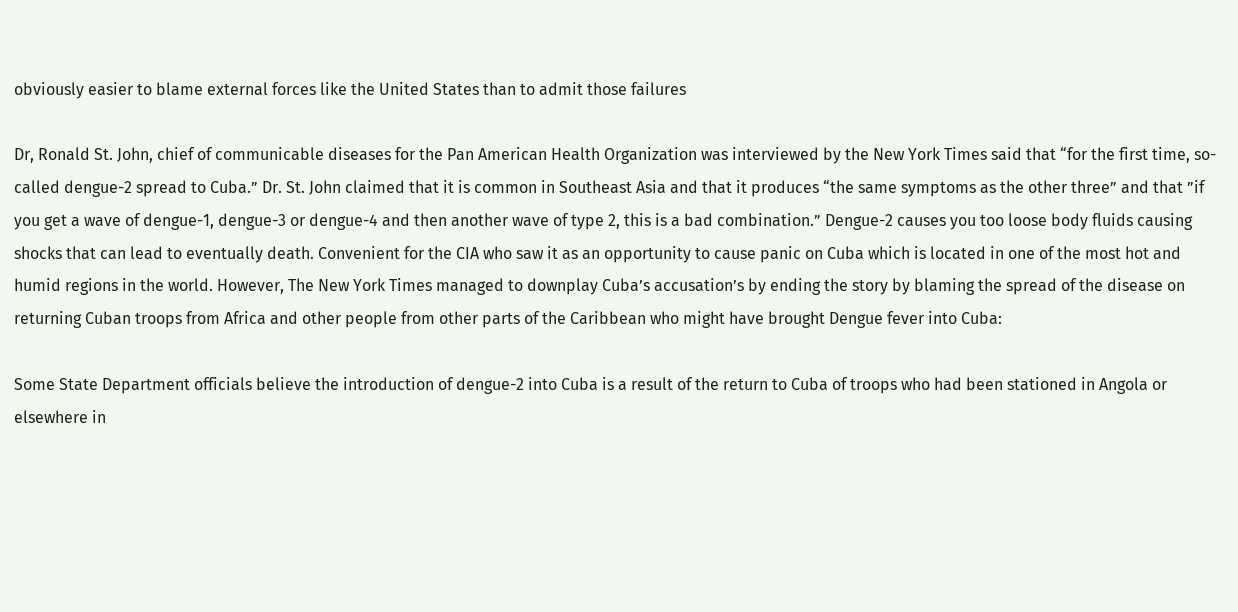obviously easier to blame external forces like the United States than to admit those failures

Dr, Ronald St. John, chief of communicable diseases for the Pan American Health Organization was interviewed by the New York Times said that “for the first time, so-called dengue-2 spread to Cuba.” Dr. St. John claimed that it is common in Southeast Asia and that it produces “the same symptoms as the other three” and that ”if you get a wave of dengue-1, dengue-3 or dengue-4 and then another wave of type 2, this is a bad combination.” Dengue-2 causes you too loose body fluids causing shocks that can lead to eventually death. Convenient for the CIA who saw it as an opportunity to cause panic on Cuba which is located in one of the most hot and humid regions in the world. However, The New York Times managed to downplay Cuba’s accusation’s by ending the story by blaming the spread of the disease on returning Cuban troops from Africa and other people from other parts of the Caribbean who might have brought Dengue fever into Cuba:

Some State Department officials believe the introduction of dengue-2 into Cuba is a result of the return to Cuba of troops who had been stationed in Angola or elsewhere in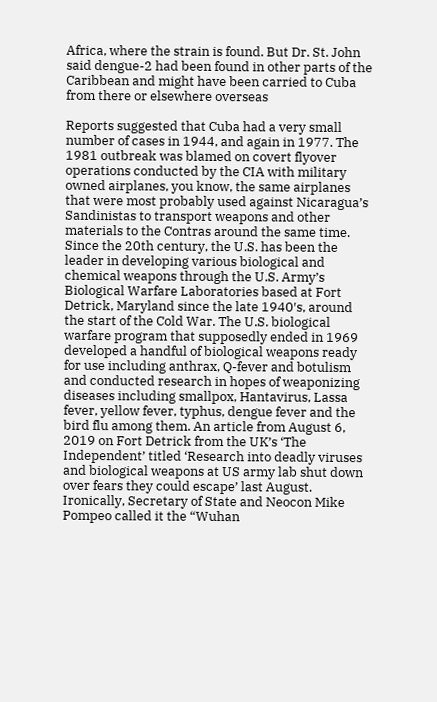Africa, where the strain is found. But Dr. St. John said dengue-2 had been found in other parts of the Caribbean and might have been carried to Cuba from there or elsewhere overseas

Reports suggested that Cuba had a very small number of cases in 1944, and again in 1977. The 1981 outbreak was blamed on covert flyover operations conducted by the CIA with military owned airplanes, you know, the same airplanes that were most probably used against Nicaragua’s Sandinistas to transport weapons and other materials to the Contras around the same time. Since the 20th century, the U.S. has been the leader in developing various biological and chemical weapons through the U.S. Army’s Biological Warfare Laboratories based at Fort Detrick, Maryland since the late 1940′s, around the start of the Cold War. The U.S. biological warfare program that supposedly ended in 1969 developed a handful of biological weapons ready for use including anthrax, Q-fever and botulism and conducted research in hopes of weaponizing diseases including smallpox, Hantavirus, Lassa fever, yellow fever, typhus, dengue fever and the bird flu among them. An article from August 6, 2019 on Fort Detrick from the UK’s ‘The Independent’ titled ‘Research into deadly viruses and biological weapons at US army lab shut down over fears they could escape’ last August. Ironically, Secretary of State and Neocon Mike Pompeo called it the “Wuhan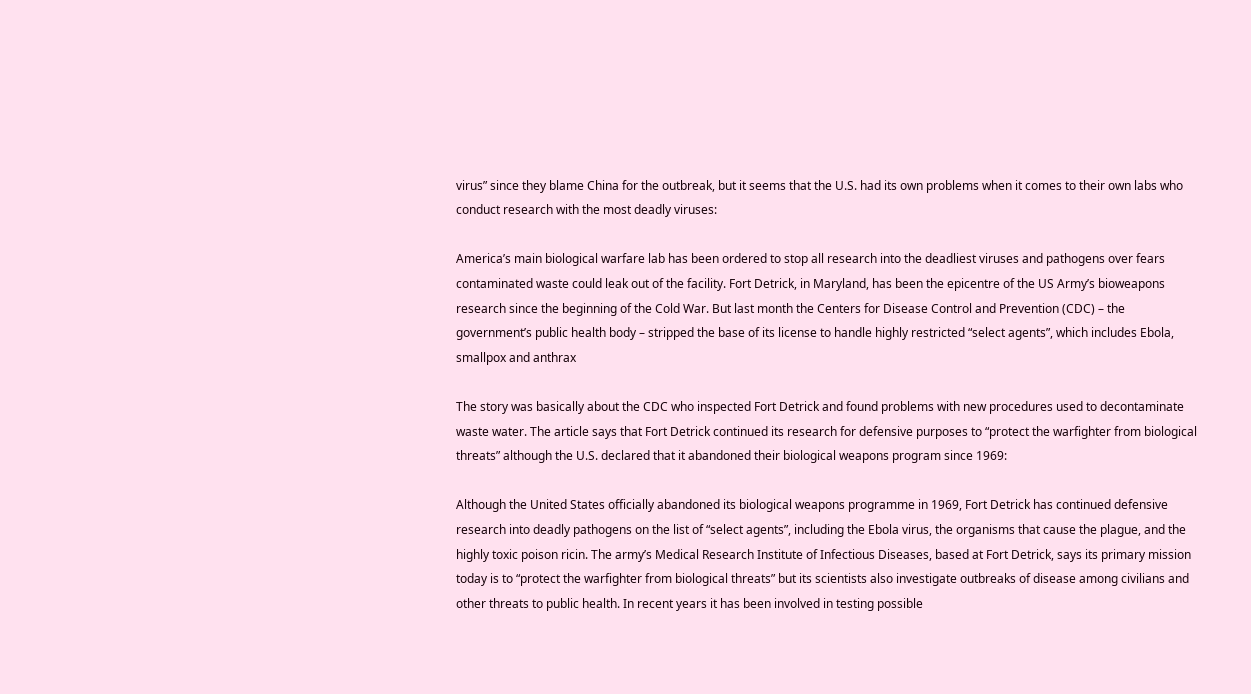virus” since they blame China for the outbreak, but it seems that the U.S. had its own problems when it comes to their own labs who conduct research with the most deadly viruses:

America’s main biological warfare lab has been ordered to stop all research into the deadliest viruses and pathogens over fears contaminated waste could leak out of the facility. Fort Detrick, in Maryland, has been the epicentre of the US Army’s bioweapons research since the beginning of the Cold War. But last month the Centers for Disease Control and Prevention (CDC) – the government’s public health body – stripped the base of its license to handle highly restricted “select agents”, which includes Ebola, smallpox and anthrax

The story was basically about the CDC who inspected Fort Detrick and found problems with new procedures used to decontaminate waste water. The article says that Fort Detrick continued its research for defensive purposes to “protect the warfighter from biological threats” although the U.S. declared that it abandoned their biological weapons program since 1969:

Although the United States officially abandoned its biological weapons programme in 1969, Fort Detrick has continued defensive research into deadly pathogens on the list of “select agents”, including the Ebola virus, the organisms that cause the plague, and the highly toxic poison ricin. The army’s Medical Research Institute of Infectious Diseases, based at Fort Detrick, says its primary mission today is to “protect the warfighter from biological threats” but its scientists also investigate outbreaks of disease among civilians and other threats to public health. In recent years it has been involved in testing possible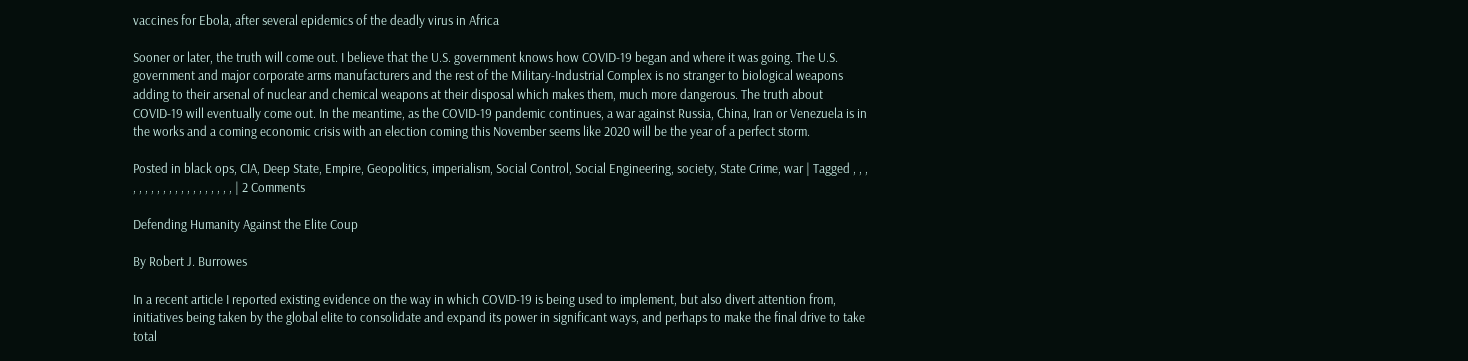vaccines for Ebola, after several epidemics of the deadly virus in Africa

Sooner or later, the truth will come out. I believe that the U.S. government knows how COVID-19 began and where it was going. The U.S. government and major corporate arms manufacturers and the rest of the Military-Industrial Complex is no stranger to biological weapons adding to their arsenal of nuclear and chemical weapons at their disposal which makes them, much more dangerous. The truth about COVID-19 will eventually come out. In the meantime, as the COVID-19 pandemic continues, a war against Russia, China, Iran or Venezuela is in the works and a coming economic crisis with an election coming this November seems like 2020 will be the year of a perfect storm.

Posted in black ops, CIA, Deep State, Empire, Geopolitics, imperialism, Social Control, Social Engineering, society, State Crime, war | Tagged , , , , , , , , , , , , , , , , , , , , | 2 Comments

Defending Humanity Against the Elite Coup

By Robert J. Burrowes

In a recent article I reported existing evidence on the way in which COVID-19 is being used to implement, but also divert attention from, initiatives being taken by the global elite to consolidate and expand its power in significant ways, and perhaps to make the final drive to take total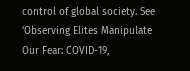control of global society. See ‘Observing Elites Manipulate Our Fear: COVID-19,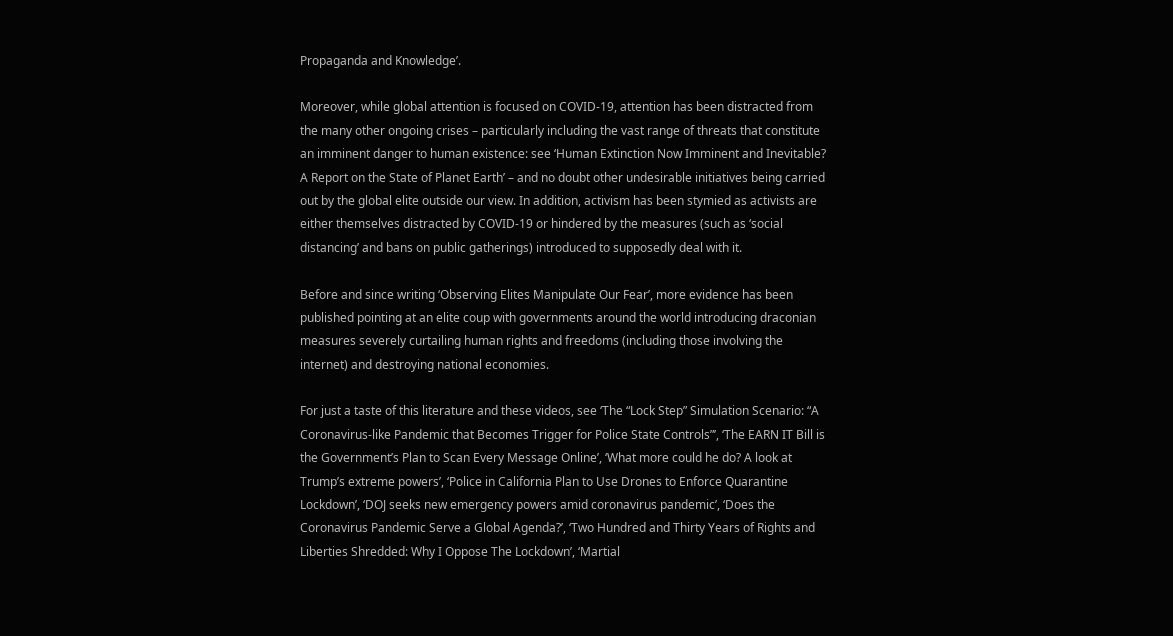Propaganda and Knowledge’.

Moreover, while global attention is focused on COVID-19, attention has been distracted from the many other ongoing crises – particularly including the vast range of threats that constitute an imminent danger to human existence: see ‘Human Extinction Now Imminent and Inevitable? A Report on the State of Planet Earth’ – and no doubt other undesirable initiatives being carried out by the global elite outside our view. In addition, activism has been stymied as activists are either themselves distracted by COVID-19 or hindered by the measures (such as ‘social distancing’ and bans on public gatherings) introduced to supposedly deal with it.

Before and since writing ‘Observing Elites Manipulate Our Fear’, more evidence has been published pointing at an elite coup with governments around the world introducing draconian measures severely curtailing human rights and freedoms (including those involving the internet) and destroying national economies.

For just a taste of this literature and these videos, see ‘The “Lock Step” Simulation Scenario: “A Coronavirus-like Pandemic that Becomes Trigger for Police State Controls”’, ‘The EARN IT Bill is the Government’s Plan to Scan Every Message Online’, ‘What more could he do? A look at Trump’s extreme powers’, ‘Police in California Plan to Use Drones to Enforce Quarantine Lockdown’, ‘DOJ seeks new emergency powers amid coronavirus pandemic’, ‘Does the Coronavirus Pandemic Serve a Global Agenda?’, ‘Two Hundred and Thirty Years of Rights and Liberties Shredded: Why I Oppose The Lockdown’, ‘Martial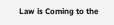Law is Coming to the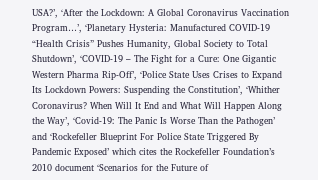USA?’, ‘After the Lockdown: A Global Coronavirus Vaccination Program…’, ‘Planetary Hysteria: Manufactured COVID-19 “Health Crisis” Pushes Humanity, Global Society to Total Shutdown’, ‘COVID-19 – The Fight for a Cure: One Gigantic Western Pharma Rip-Off’, ‘Police State Uses Crises to Expand Its Lockdown Powers: Suspending the Constitution’, ‘Whither Coronavirus? When Will It End and What Will Happen Along the Way’, ‘Covid-19: The Panic Is Worse Than the Pathogen’ and ‘Rockefeller Blueprint For Police State Triggered By Pandemic Exposed’ which cites the Rockefeller Foundation’s 2010 document ‘Scenarios for the Future of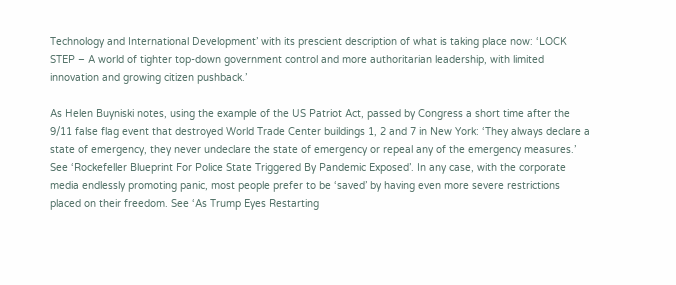Technology and International Development’ with its prescient description of what is taking place now: ‘LOCK STEP – A world of tighter top-down government control and more authoritarian leadership, with limited innovation and growing citizen pushback.’

As Helen Buyniski notes, using the example of the US Patriot Act, passed by Congress a short time after the 9/11 false flag event that destroyed World Trade Center buildings 1, 2 and 7 in New York: ‘They always declare a state of emergency, they never undeclare the state of emergency or repeal any of the emergency measures.’ See ‘Rockefeller Blueprint For Police State Triggered By Pandemic Exposed’. In any case, with the corporate media endlessly promoting panic, most people prefer to be ‘saved’ by having even more severe restrictions placed on their freedom. See ‘As Trump Eyes Restarting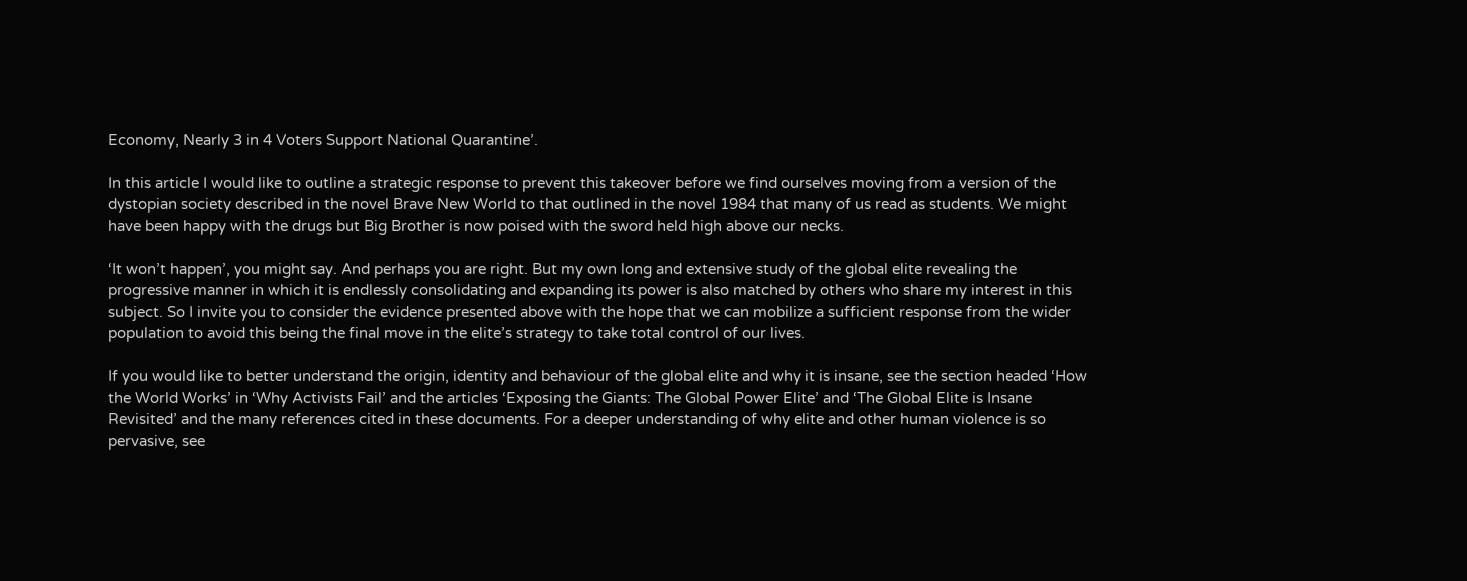Economy, Nearly 3 in 4 Voters Support National Quarantine’.

In this article I would like to outline a strategic response to prevent this takeover before we find ourselves moving from a version of the dystopian society described in the novel Brave New World to that outlined in the novel 1984 that many of us read as students. We might have been happy with the drugs but Big Brother is now poised with the sword held high above our necks.

‘It won’t happen’, you might say. And perhaps you are right. But my own long and extensive study of the global elite revealing the progressive manner in which it is endlessly consolidating and expanding its power is also matched by others who share my interest in this subject. So I invite you to consider the evidence presented above with the hope that we can mobilize a sufficient response from the wider population to avoid this being the final move in the elite’s strategy to take total control of our lives.

If you would like to better understand the origin, identity and behaviour of the global elite and why it is insane, see the section headed ‘How the World Works’ in ‘Why Activists Fail’ and the articles ‘Exposing the Giants: The Global Power Elite’ and ‘The Global Elite is Insane Revisited’ and the many references cited in these documents. For a deeper understanding of why elite and other human violence is so pervasive, see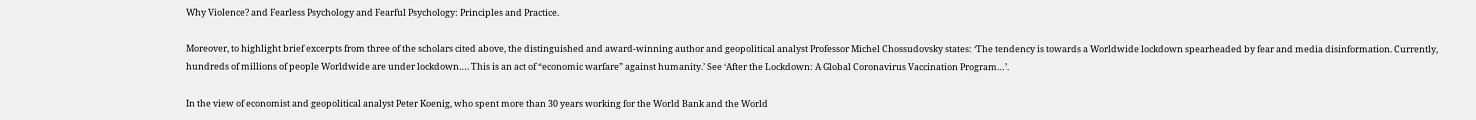Why Violence? and Fearless Psychology and Fearful Psychology: Principles and Practice.

Moreover, to highlight brief excerpts from three of the scholars cited above, the distinguished and award-winning author and geopolitical analyst Professor Michel Chossudovsky states: ‘The tendency is towards a Worldwide lockdown spearheaded by fear and media disinformation. Currently, hundreds of millions of people Worldwide are under lockdown…. This is an act of “economic warfare” against humanity.’ See ‘After the Lockdown: A Global Coronavirus Vaccination Program…’.

In the view of economist and geopolitical analyst Peter Koenig, who spent more than 30 years working for the World Bank and the World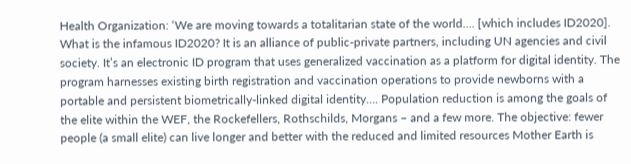Health Organization: ‘We are moving towards a totalitarian state of the world…. [which includes ID2020]. What is the infamous ID2020? It is an alliance of public-private partners, including UN agencies and civil society. It’s an electronic ID program that uses generalized vaccination as a platform for digital identity. The program harnesses existing birth registration and vaccination operations to provide newborns with a portable and persistent biometrically-linked digital identity…. Population reduction is among the goals of the elite within the WEF, the Rockefellers, Rothschilds, Morgans – and a few more. The objective: fewer people (a small elite) can live longer and better with the reduced and limited resources Mother Earth is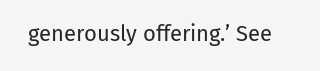generously offering.’ See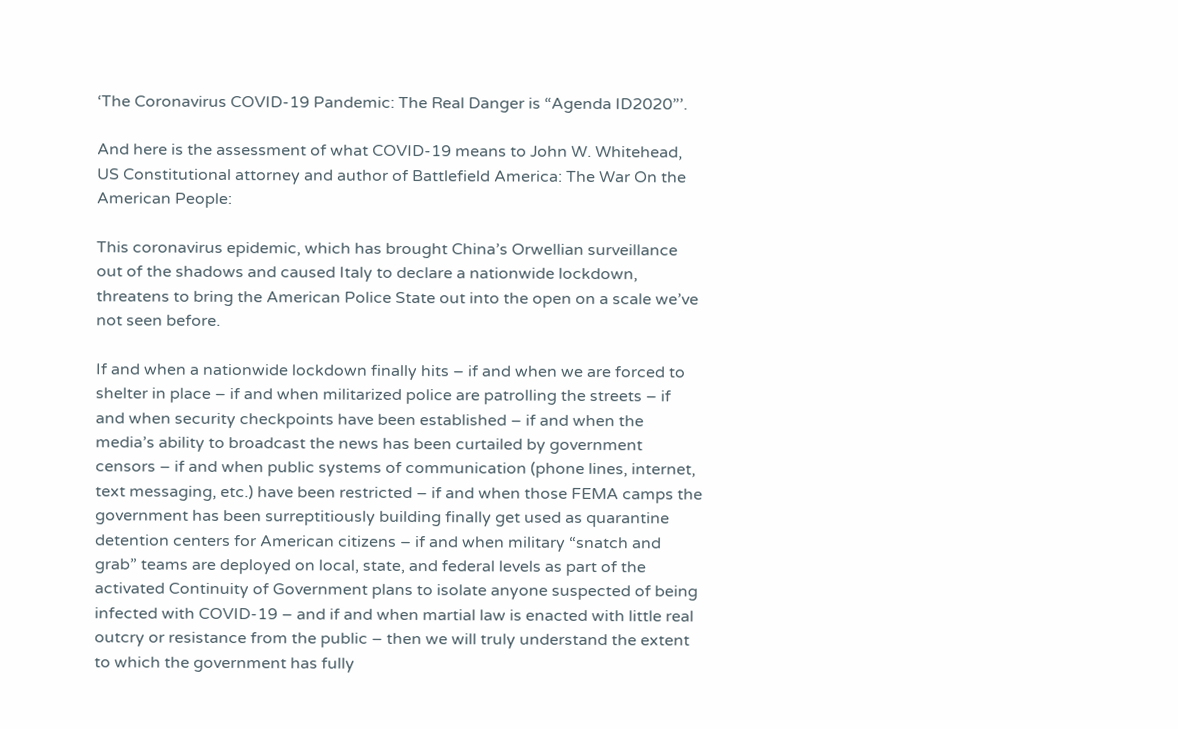‘The Coronavirus COVID-19 Pandemic: The Real Danger is “Agenda ID2020”’.

And here is the assessment of what COVID-19 means to John W. Whitehead, US Constitutional attorney and author of Battlefield America: The War On the American People:

This coronavirus epidemic, which has brought China’s Orwellian surveillance out of the shadows and caused Italy to declare a nationwide lockdown, threatens to bring the American Police State out into the open on a scale we’ve not seen before.

If and when a nationwide lockdown finally hits – if and when we are forced to shelter in place – if and when militarized police are patrolling the streets – if and when security checkpoints have been established – if and when the media’s ability to broadcast the news has been curtailed by government censors – if and when public systems of communication (phone lines, internet, text messaging, etc.) have been restricted – if and when those FEMA camps the government has been surreptitiously building finally get used as quarantine detention centers for American citizens – if and when military “snatch and grab” teams are deployed on local, state, and federal levels as part of the activated Continuity of Government plans to isolate anyone suspected of being infected with COVID-19 – and if and when martial law is enacted with little real outcry or resistance from the public – then we will truly understand the extent to which the government has fully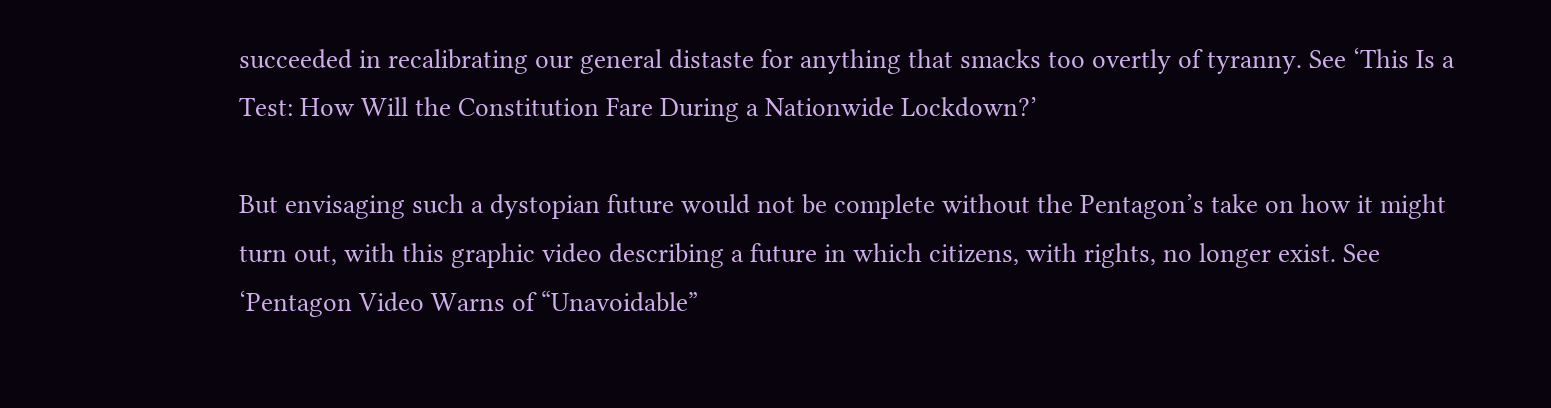succeeded in recalibrating our general distaste for anything that smacks too overtly of tyranny. See ‘This Is a Test: How Will the Constitution Fare During a Nationwide Lockdown?’

But envisaging such a dystopian future would not be complete without the Pentagon’s take on how it might turn out, with this graphic video describing a future in which citizens, with rights, no longer exist. See ‘Pentagon Video Warns of “Unavoidable”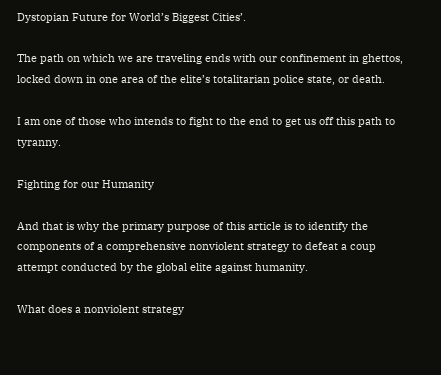Dystopian Future for World’s Biggest Cities’.

The path on which we are traveling ends with our confinement in ghettos, locked down in one area of the elite’s totalitarian police state, or death.

I am one of those who intends to fight to the end to get us off this path to tyranny.

Fighting for our Humanity

And that is why the primary purpose of this article is to identify the components of a comprehensive nonviolent strategy to defeat a coup attempt conducted by the global elite against humanity.

What does a nonviolent strategy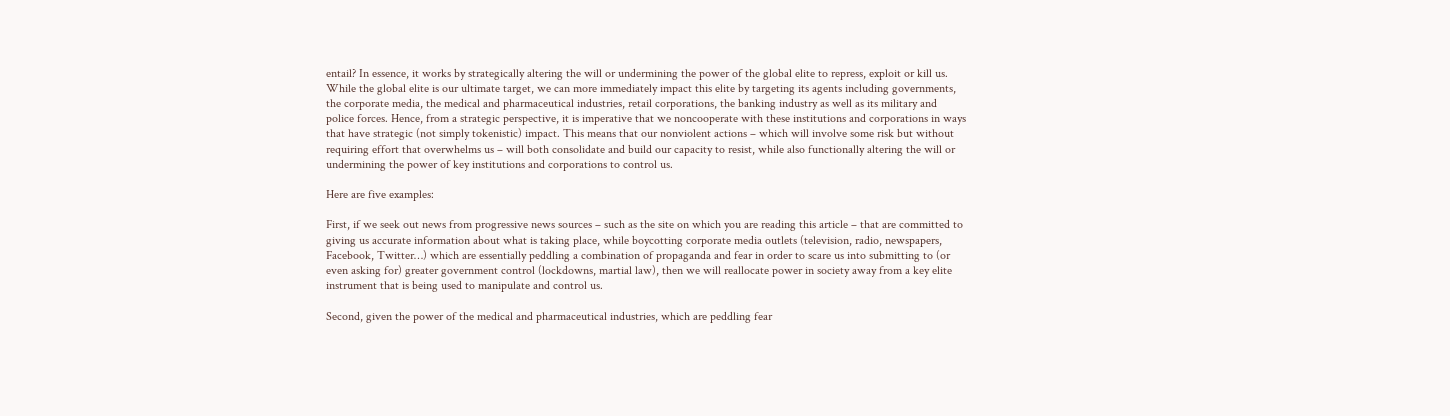entail? In essence, it works by strategically altering the will or undermining the power of the global elite to repress, exploit or kill us. While the global elite is our ultimate target, we can more immediately impact this elite by targeting its agents including governments, the corporate media, the medical and pharmaceutical industries, retail corporations, the banking industry as well as its military and police forces. Hence, from a strategic perspective, it is imperative that we noncooperate with these institutions and corporations in ways that have strategic (not simply tokenistic) impact. This means that our nonviolent actions – which will involve some risk but without requiring effort that overwhelms us – will both consolidate and build our capacity to resist, while also functionally altering the will or undermining the power of key institutions and corporations to control us.

Here are five examples:

First, if we seek out news from progressive news sources – such as the site on which you are reading this article – that are committed to giving us accurate information about what is taking place, while boycotting corporate media outlets (television, radio, newspapers, Facebook, Twitter…) which are essentially peddling a combination of propaganda and fear in order to scare us into submitting to (or even asking for) greater government control (lockdowns, martial law), then we will reallocate power in society away from a key elite instrument that is being used to manipulate and control us.

Second, given the power of the medical and pharmaceutical industries, which are peddling fear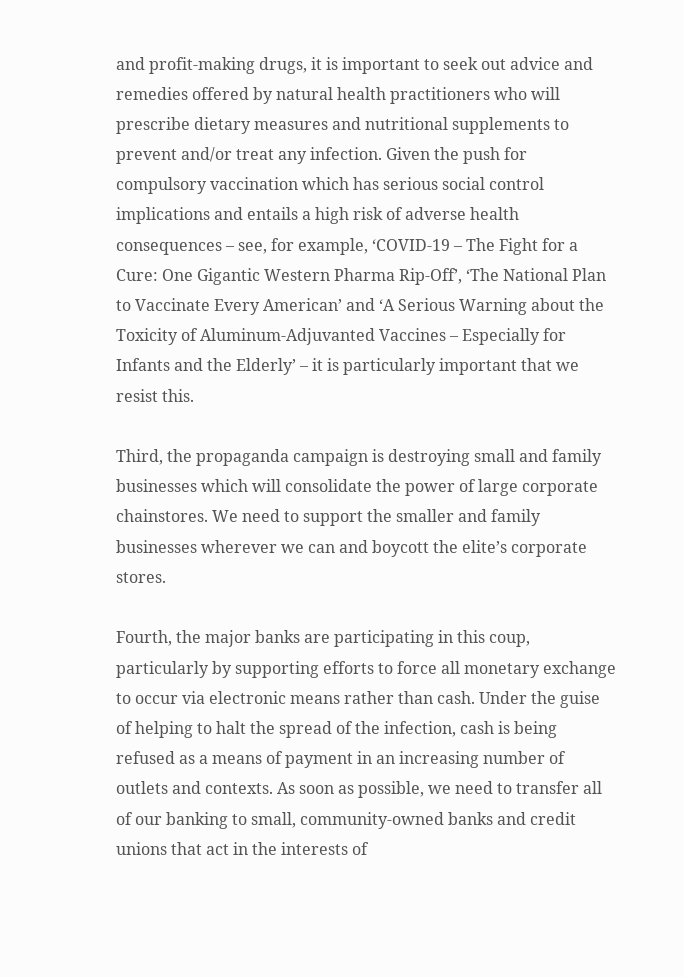and profit-making drugs, it is important to seek out advice and remedies offered by natural health practitioners who will prescribe dietary measures and nutritional supplements to prevent and/or treat any infection. Given the push for compulsory vaccination which has serious social control implications and entails a high risk of adverse health consequences – see, for example, ‘COVID-19 – The Fight for a Cure: One Gigantic Western Pharma Rip-Off’, ‘The National Plan to Vaccinate Every American’ and ‘A Serious Warning about the Toxicity of Aluminum-Adjuvanted Vaccines – Especially for Infants and the Elderly’ – it is particularly important that we resist this.

Third, the propaganda campaign is destroying small and family businesses which will consolidate the power of large corporate chainstores. We need to support the smaller and family businesses wherever we can and boycott the elite’s corporate stores.

Fourth, the major banks are participating in this coup, particularly by supporting efforts to force all monetary exchange to occur via electronic means rather than cash. Under the guise of helping to halt the spread of the infection, cash is being refused as a means of payment in an increasing number of outlets and contexts. As soon as possible, we need to transfer all of our banking to small, community-owned banks and credit unions that act in the interests of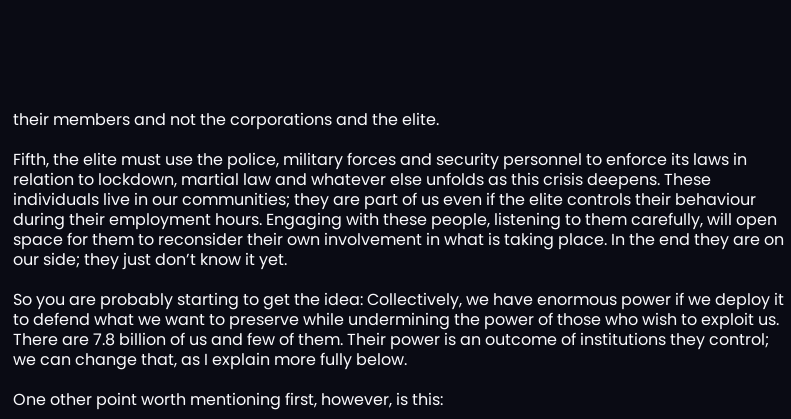their members and not the corporations and the elite.

Fifth, the elite must use the police, military forces and security personnel to enforce its laws in relation to lockdown, martial law and whatever else unfolds as this crisis deepens. These individuals live in our communities; they are part of us even if the elite controls their behaviour during their employment hours. Engaging with these people, listening to them carefully, will open space for them to reconsider their own involvement in what is taking place. In the end they are on our side; they just don’t know it yet.

So you are probably starting to get the idea: Collectively, we have enormous power if we deploy it to defend what we want to preserve while undermining the power of those who wish to exploit us. There are 7.8 billion of us and few of them. Their power is an outcome of institutions they control; we can change that, as I explain more fully below.

One other point worth mentioning first, however, is this: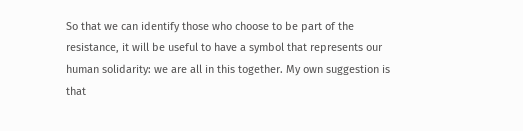So that we can identify those who choose to be part of the resistance, it will be useful to have a symbol that represents our human solidarity: we are all in this together. My own suggestion is that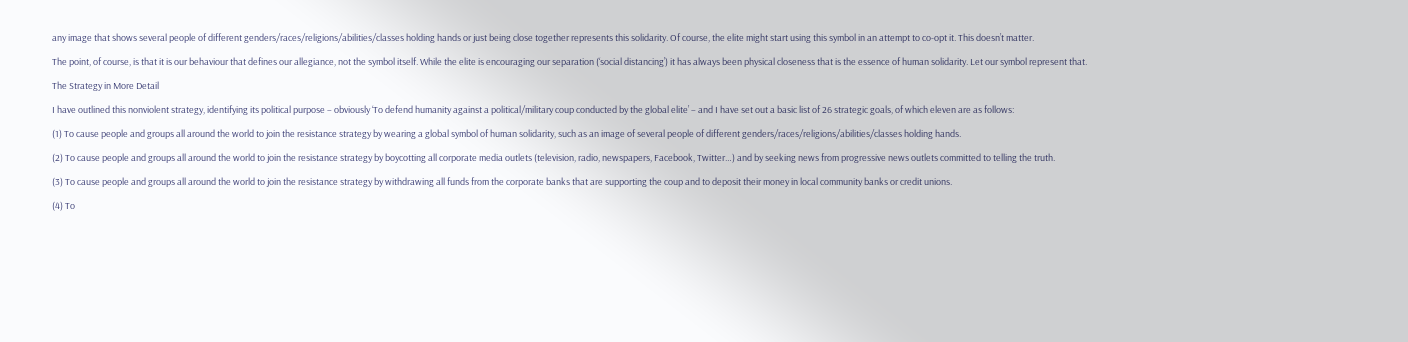any image that shows several people of different genders/races/religions/abilities/classes holding hands or just being close together represents this solidarity. Of course, the elite might start using this symbol in an attempt to co-opt it. This doesn’t matter.

The point, of course, is that it is our behaviour that defines our allegiance, not the symbol itself. While the elite is encouraging our separation (‘social distancing’) it has always been physical closeness that is the essence of human solidarity. Let our symbol represent that.

The Strategy in More Detail

I have outlined this nonviolent strategy, identifying its political purpose – obviously ‘To defend humanity against a political/military coup conducted by the global elite’ – and I have set out a basic list of 26 strategic goals, of which eleven are as follows:

(1) To cause people and groups all around the world to join the resistance strategy by wearing a global symbol of human solidarity, such as an image of several people of different genders/races/religions/abilities/classes holding hands.

(2) To cause people and groups all around the world to join the resistance strategy by boycotting all corporate media outlets (television, radio, newspapers, Facebook, Twitter…) and by seeking news from progressive news outlets committed to telling the truth.

(3) To cause people and groups all around the world to join the resistance strategy by withdrawing all funds from the corporate banks that are supporting the coup and to deposit their money in local community banks or credit unions.

(4) To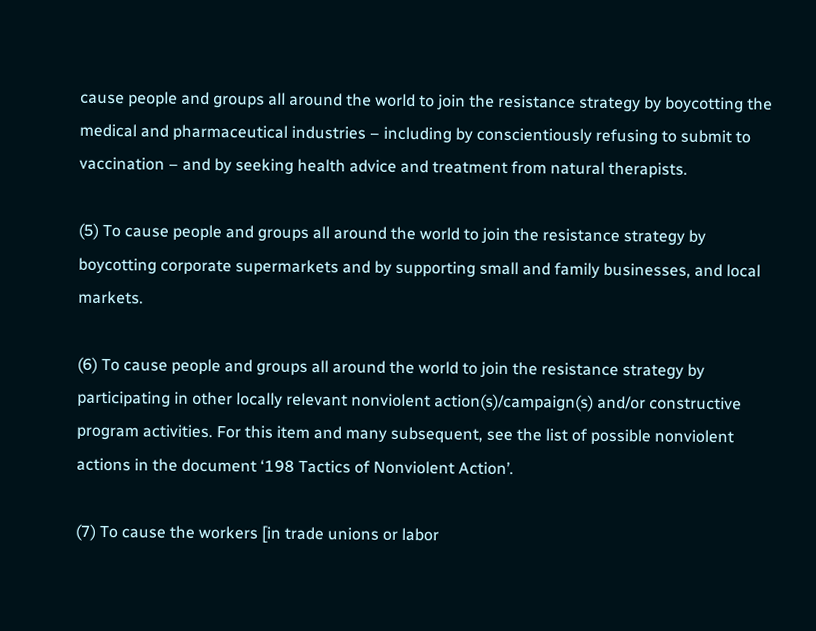cause people and groups all around the world to join the resistance strategy by boycotting the medical and pharmaceutical industries – including by conscientiously refusing to submit to vaccination – and by seeking health advice and treatment from natural therapists.

(5) To cause people and groups all around the world to join the resistance strategy by boycotting corporate supermarkets and by supporting small and family businesses, and local markets.

(6) To cause people and groups all around the world to join the resistance strategy by participating in other locally relevant nonviolent action(s)/campaign(s) and/or constructive program activities. For this item and many subsequent, see the list of possible nonviolent actions in the document ‘198 Tactics of Nonviolent Action’.

(7) To cause the workers [in trade unions or labor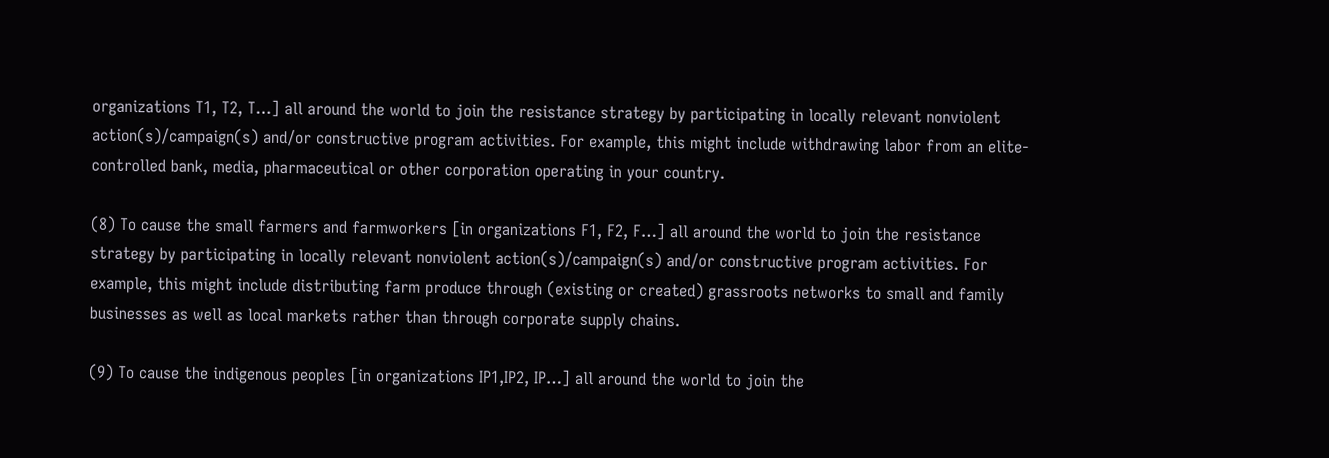organizations T1, T2, T…] all around the world to join the resistance strategy by participating in locally relevant nonviolent action(s)/campaign(s) and/or constructive program activities. For example, this might include withdrawing labor from an elite-controlled bank, media, pharmaceutical or other corporation operating in your country.

(8) To cause the small farmers and farmworkers [in organizations F1, F2, F…] all around the world to join the resistance strategy by participating in locally relevant nonviolent action(s)/campaign(s) and/or constructive program activities. For example, this might include distributing farm produce through (existing or created) grassroots networks to small and family businesses as well as local markets rather than through corporate supply chains.

(9) To cause the indigenous peoples [in organizations IP1,IP2, IP…] all around the world to join the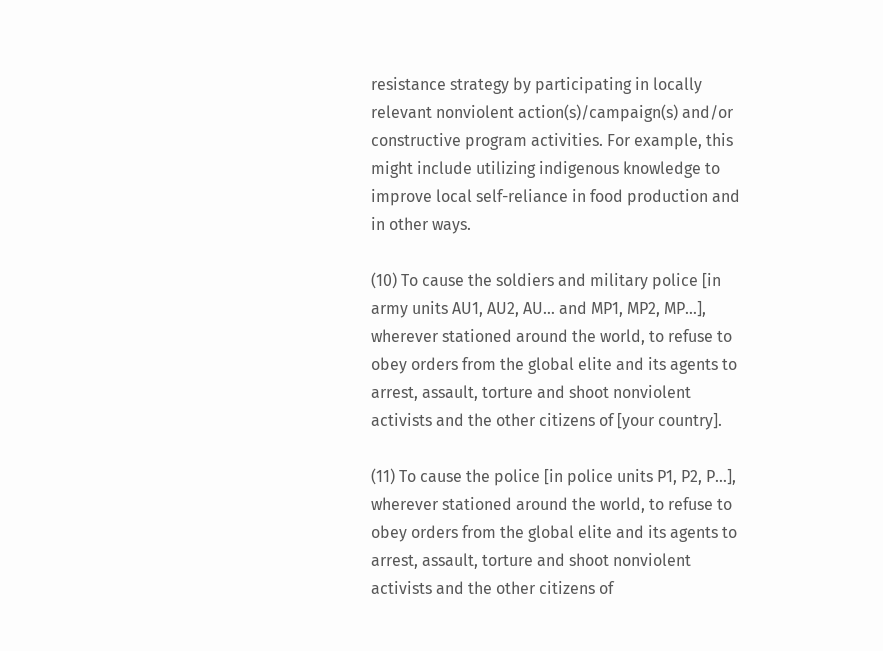resistance strategy by participating in locally relevant nonviolent action(s)/campaign(s) and/or constructive program activities. For example, this might include utilizing indigenous knowledge to improve local self-reliance in food production and in other ways.

(10) To cause the soldiers and military police [in army units AU1, AU2, AU… and MP1, MP2, MP…], wherever stationed around the world, to refuse to obey orders from the global elite and its agents to arrest, assault, torture and shoot nonviolent activists and the other citizens of [your country].

(11) To cause the police [in police units P1, P2, P…], wherever stationed around the world, to refuse to obey orders from the global elite and its agents to arrest, assault, torture and shoot nonviolent activists and the other citizens of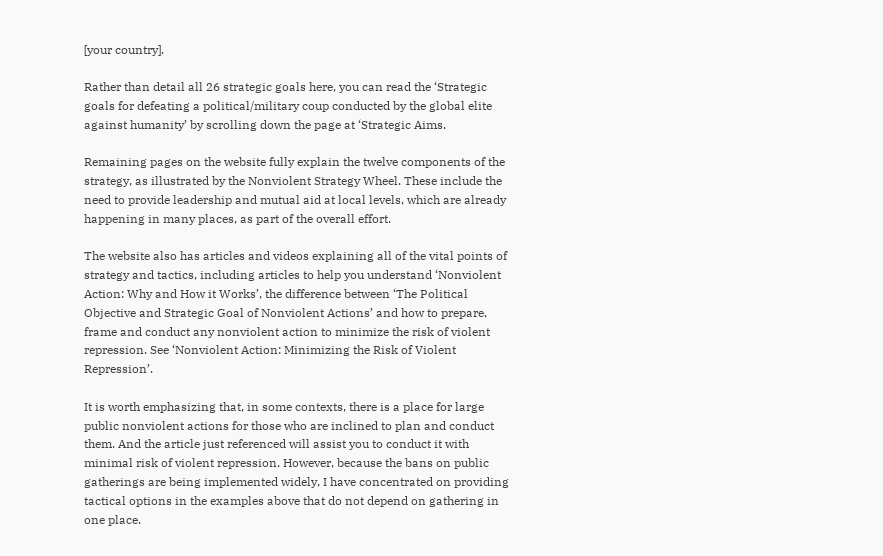[your country].

Rather than detail all 26 strategic goals here, you can read the ‘Strategic goals for defeating a political/military coup conducted by the global elite against humanity’ by scrolling down the page at ‘Strategic Aims.

Remaining pages on the website fully explain the twelve components of the strategy, as illustrated by the Nonviolent Strategy Wheel. These include the need to provide leadership and mutual aid at local levels, which are already happening in many places, as part of the overall effort.

The website also has articles and videos explaining all of the vital points of strategy and tactics, including articles to help you understand ‘Nonviolent Action: Why and How it Works’, the difference between ‘The Political Objective and Strategic Goal of Nonviolent Actions’ and how to prepare, frame and conduct any nonviolent action to minimize the risk of violent repression. See ‘Nonviolent Action: Minimizing the Risk of Violent Repression’.

It is worth emphasizing that, in some contexts, there is a place for large public nonviolent actions for those who are inclined to plan and conduct them. And the article just referenced will assist you to conduct it with minimal risk of violent repression. However, because the bans on public gatherings are being implemented widely, I have concentrated on providing tactical options in the examples above that do not depend on gathering in one place.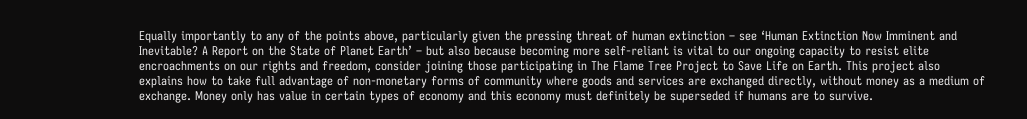Equally importantly to any of the points above, particularly given the pressing threat of human extinction – see ‘Human Extinction Now Imminent and Inevitable? A Report on the State of Planet Earth’ – but also because becoming more self-reliant is vital to our ongoing capacity to resist elite encroachments on our rights and freedom, consider joining those participating in The Flame Tree Project to Save Life on Earth. This project also explains how to take full advantage of non-monetary forms of community where goods and services are exchanged directly, without money as a medium of exchange. Money only has value in certain types of economy and this economy must definitely be superseded if humans are to survive.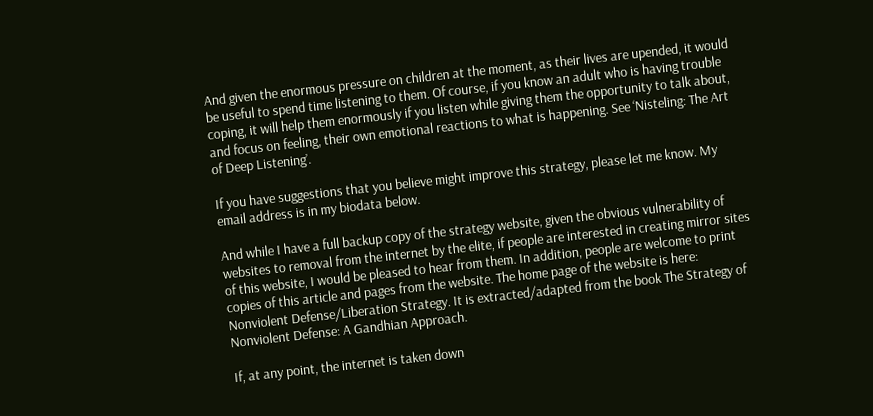And given the enormous pressure on children at the moment, as their lives are upended, it would be useful to spend time listening to them. Of course, if you know an adult who is having trouble coping, it will help them enormously if you listen while giving them the opportunity to talk about, and focus on feeling, their own emotional reactions to what is happening. See ‘Nisteling: The Art of Deep Listening’.

If you have suggestions that you believe might improve this strategy, please let me know. My email address is in my biodata below.

And while I have a full backup copy of the strategy website, given the obvious vulnerability of websites to removal from the internet by the elite, if people are interested in creating mirror sites of this website, I would be pleased to hear from them. In addition, people are welcome to print copies of this article and pages from the website. The home page of the website is here: Nonviolent Defense/Liberation Strategy. It is extracted/adapted from the book The Strategy of Nonviolent Defense: A Gandhian Approach.

If, at any point, the internet is taken down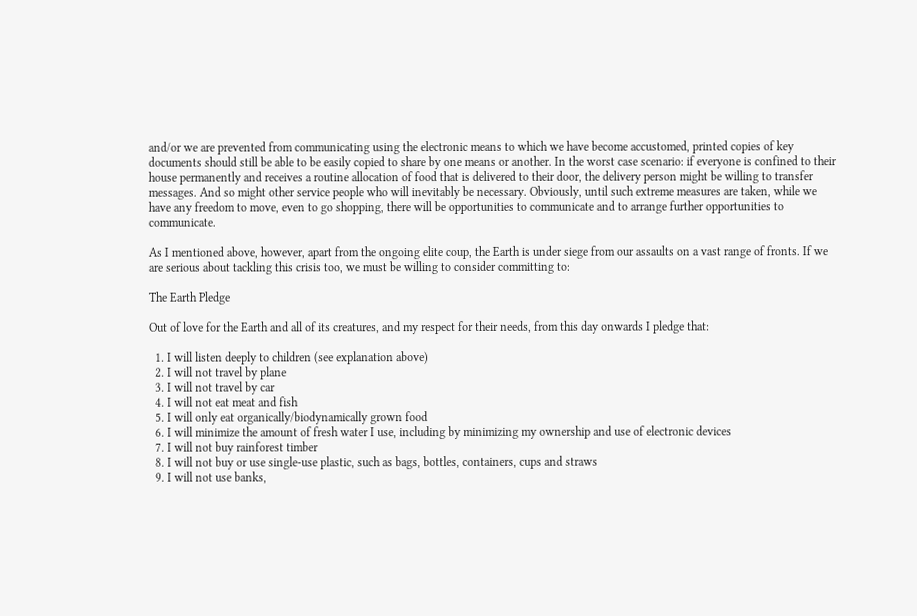and/or we are prevented from communicating using the electronic means to which we have become accustomed, printed copies of key documents should still be able to be easily copied to share by one means or another. In the worst case scenario: if everyone is confined to their house permanently and receives a routine allocation of food that is delivered to their door, the delivery person might be willing to transfer messages. And so might other service people who will inevitably be necessary. Obviously, until such extreme measures are taken, while we have any freedom to move, even to go shopping, there will be opportunities to communicate and to arrange further opportunities to communicate.

As I mentioned above, however, apart from the ongoing elite coup, the Earth is under siege from our assaults on a vast range of fronts. If we are serious about tackling this crisis too, we must be willing to consider committing to:

The Earth Pledge

Out of love for the Earth and all of its creatures, and my respect for their needs, from this day onwards I pledge that:

  1. I will listen deeply to children (see explanation above)
  2. I will not travel by plane
  3. I will not travel by car
  4. I will not eat meat and fish
  5. I will only eat organically/biodynamically grown food
  6. I will minimize the amount of fresh water I use, including by minimizing my ownership and use of electronic devices
  7. I will not buy rainforest timber
  8. I will not buy or use single-use plastic, such as bags, bottles, containers, cups and straws
  9. I will not use banks,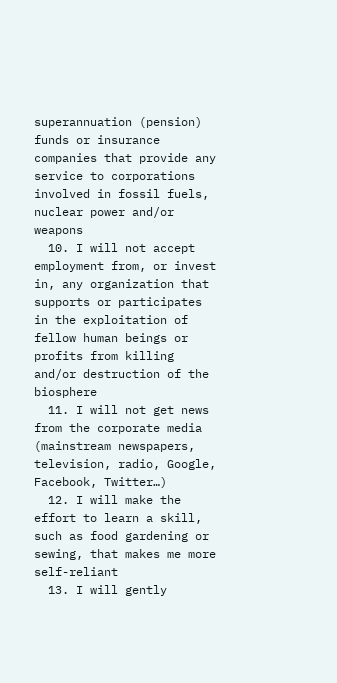superannuation (pension) funds or insurance companies that provide any service to corporations involved in fossil fuels, nuclear power and/or weapons
  10. I will not accept employment from, or invest in, any organization that supports or participates in the exploitation of fellow human beings or profits from killing and/or destruction of the biosphere
  11. I will not get news from the corporate media (mainstream newspapers, television, radio, Google, Facebook, Twitter…)
  12. I will make the effort to learn a skill, such as food gardening or sewing, that makes me more self-reliant
  13. I will gently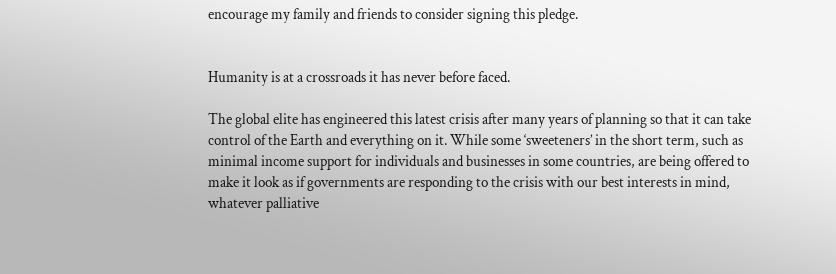encourage my family and friends to consider signing this pledge.


Humanity is at a crossroads it has never before faced.

The global elite has engineered this latest crisis after many years of planning so that it can take control of the Earth and everything on it. While some ‘sweeteners’ in the short term, such as minimal income support for individuals and businesses in some countries, are being offered to make it look as if governments are responding to the crisis with our best interests in mind, whatever palliative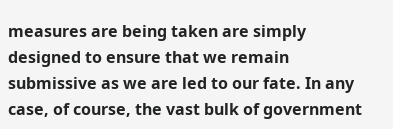measures are being taken are simply designed to ensure that we remain submissive as we are led to our fate. In any case, of course, the vast bulk of government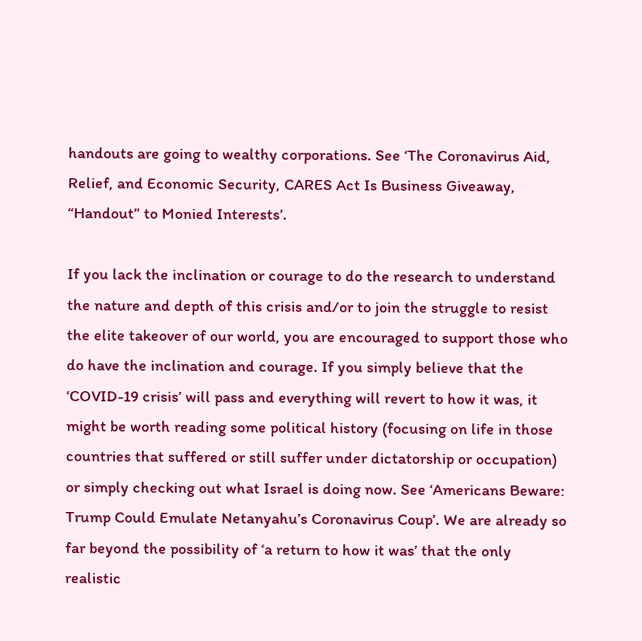handouts are going to wealthy corporations. See ‘The Coronavirus Aid, Relief, and Economic Security, CARES Act Is Business Giveaway, “Handout” to Monied Interests’.

If you lack the inclination or courage to do the research to understand the nature and depth of this crisis and/or to join the struggle to resist the elite takeover of our world, you are encouraged to support those who do have the inclination and courage. If you simply believe that the ‘COVID-19 crisis’ will pass and everything will revert to how it was, it might be worth reading some political history (focusing on life in those countries that suffered or still suffer under dictatorship or occupation) or simply checking out what Israel is doing now. See ‘Americans Beware: Trump Could Emulate Netanyahu’s Coronavirus Coup’. We are already so far beyond the possibility of ‘a return to how it was’ that the only realistic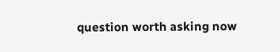question worth asking now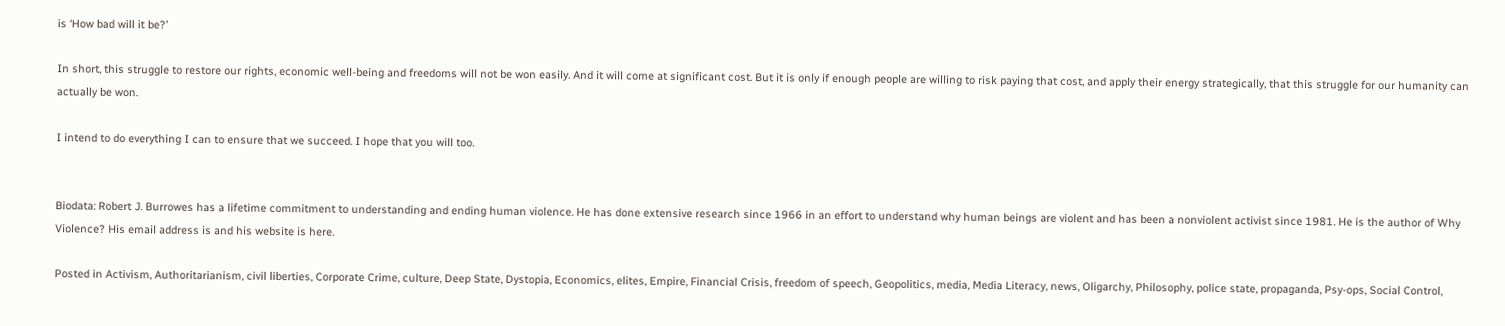is ‘How bad will it be?’

In short, this struggle to restore our rights, economic well-being and freedoms will not be won easily. And it will come at significant cost. But it is only if enough people are willing to risk paying that cost, and apply their energy strategically, that this struggle for our humanity can actually be won.

I intend to do everything I can to ensure that we succeed. I hope that you will too.


Biodata: Robert J. Burrowes has a lifetime commitment to understanding and ending human violence. He has done extensive research since 1966 in an effort to understand why human beings are violent and has been a nonviolent activist since 1981. He is the author of Why Violence? His email address is and his website is here.

Posted in Activism, Authoritarianism, civil liberties, Corporate Crime, culture, Deep State, Dystopia, Economics, elites, Empire, Financial Crisis, freedom of speech, Geopolitics, media, Media Literacy, news, Oligarchy, Philosophy, police state, propaganda, Psy-ops, Social Control,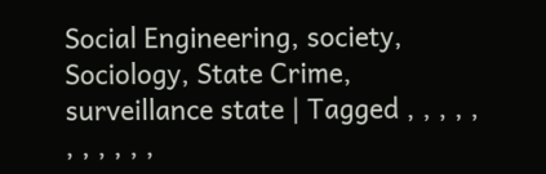Social Engineering, society, Sociology, State Crime, surveillance state | Tagged , , , , , , , , , , ,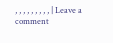, , , , , , , , , | Leave a comment